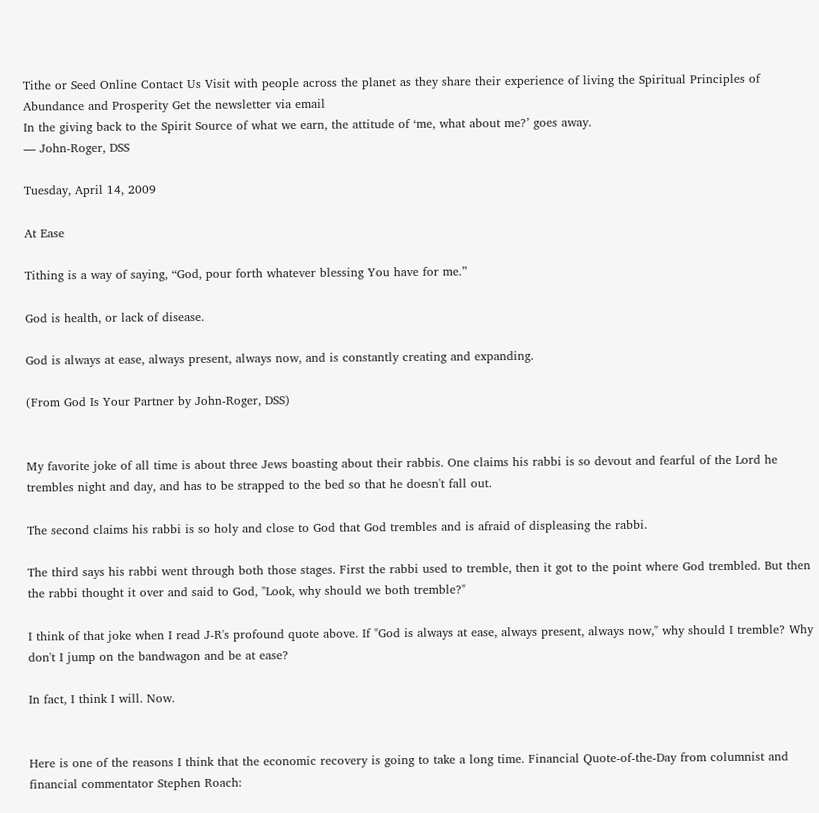Tithe or Seed Online Contact Us Visit with people across the planet as they share their experience of living the Spiritual Principles of Abundance and Prosperity Get the newsletter via email
In the giving back to the Spirit Source of what we earn, the attitude of ‘me, what about me?’ goes away.
— John-Roger, DSS

Tuesday, April 14, 2009

At Ease

Tithing is a way of saying, “God, pour forth whatever blessing You have for me.”

God is health, or lack of disease.

God is always at ease, always present, always now, and is constantly creating and expanding.

(From God Is Your Partner by John-Roger, DSS)


My favorite joke of all time is about three Jews boasting about their rabbis. One claims his rabbi is so devout and fearful of the Lord he trembles night and day, and has to be strapped to the bed so that he doesn't fall out.

The second claims his rabbi is so holy and close to God that God trembles and is afraid of displeasing the rabbi.

The third says his rabbi went through both those stages. First the rabbi used to tremble, then it got to the point where God trembled. But then the rabbi thought it over and said to God, "Look, why should we both tremble?"

I think of that joke when I read J-R's profound quote above. If "God is always at ease, always present, always now," why should I tremble? Why don't I jump on the bandwagon and be at ease?

In fact, I think I will. Now.


Here is one of the reasons I think that the economic recovery is going to take a long time. Financial Quote-of-the-Day from columnist and financial commentator Stephen Roach: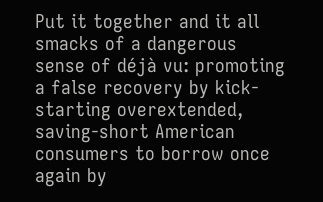Put it together and it all smacks of a dangerous sense of déjà vu: promoting a false recovery by kick-starting overextended, saving-short American consumers to borrow once again by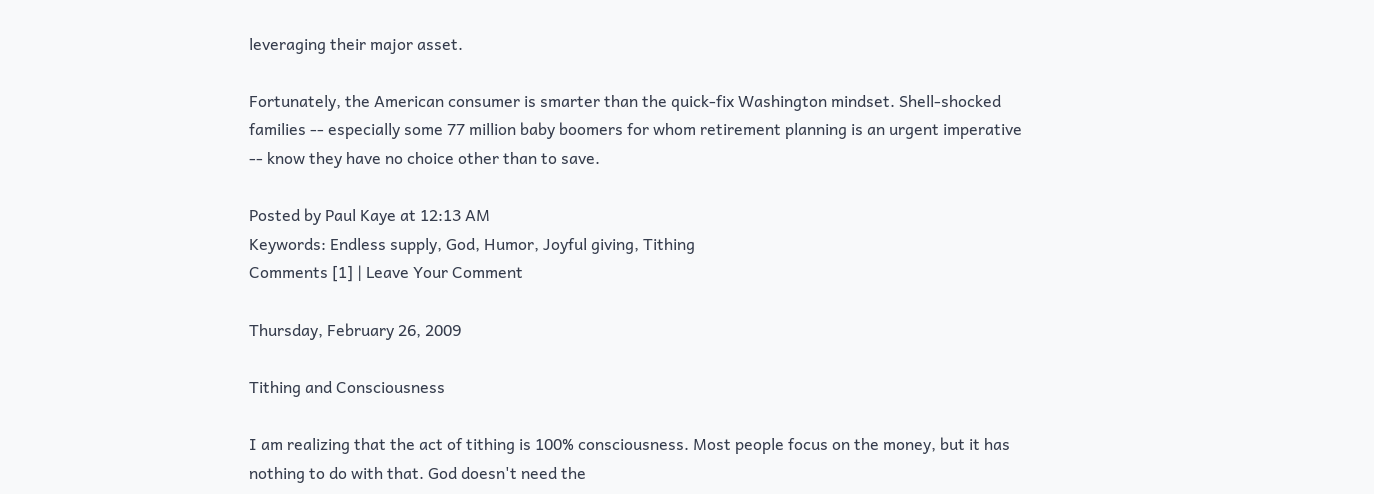leveraging their major asset.

Fortunately, the American consumer is smarter than the quick-fix Washington mindset. Shell-shocked families -- especially some 77 million baby boomers for whom retirement planning is an urgent imperative -- know they have no choice other than to save.

Posted by Paul Kaye at 12:13 AM
Keywords: Endless supply, God, Humor, Joyful giving, Tithing
Comments [1] | Leave Your Comment

Thursday, February 26, 2009

Tithing and Consciousness

I am realizing that the act of tithing is 100% consciousness. Most people focus on the money, but it has nothing to do with that. God doesn't need the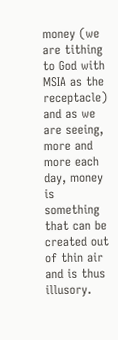money (we are tithing to God with MSIA as the receptacle) and as we are seeing, more and more each day, money is something that can be created out of thin air and is thus illusory.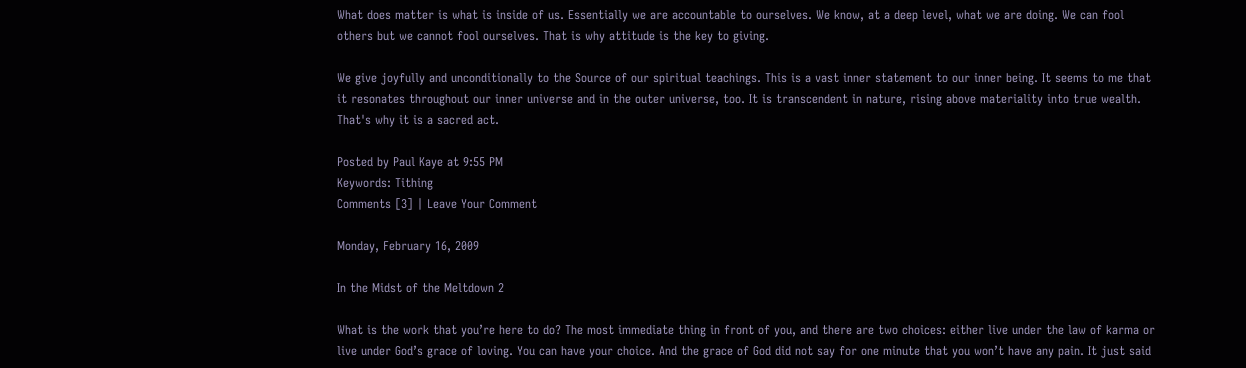What does matter is what is inside of us. Essentially we are accountable to ourselves. We know, at a deep level, what we are doing. We can fool others but we cannot fool ourselves. That is why attitude is the key to giving.

We give joyfully and unconditionally to the Source of our spiritual teachings. This is a vast inner statement to our inner being. It seems to me that it resonates throughout our inner universe and in the outer universe, too. It is transcendent in nature, rising above materiality into true wealth. That's why it is a sacred act.

Posted by Paul Kaye at 9:55 PM
Keywords: Tithing
Comments [3] | Leave Your Comment

Monday, February 16, 2009

In the Midst of the Meltdown 2

What is the work that you’re here to do? The most immediate thing in front of you, and there are two choices: either live under the law of karma or live under God’s grace of loving. You can have your choice. And the grace of God did not say for one minute that you won’t have any pain. It just said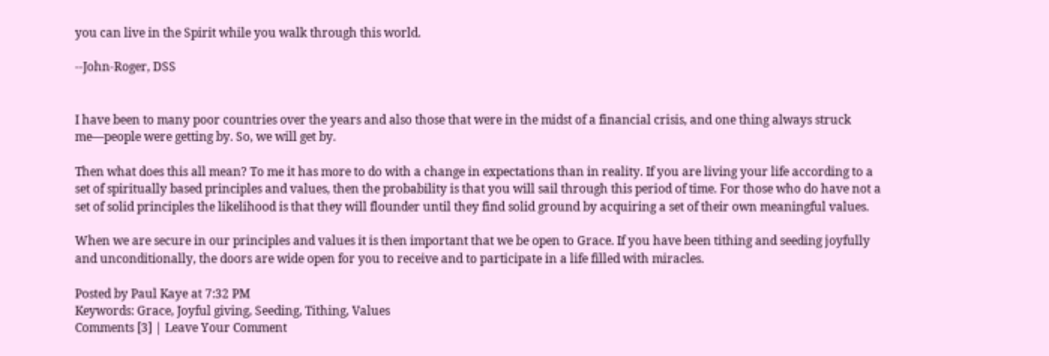you can live in the Spirit while you walk through this world.

--John-Roger, DSS


I have been to many poor countries over the years and also those that were in the midst of a financial crisis, and one thing always struck me—people were getting by. So, we will get by.

Then what does this all mean? To me it has more to do with a change in expectations than in reality. If you are living your life according to a set of spiritually based principles and values, then the probability is that you will sail through this period of time. For those who do have not a set of solid principles the likelihood is that they will flounder until they find solid ground by acquiring a set of their own meaningful values.

When we are secure in our principles and values it is then important that we be open to Grace. If you have been tithing and seeding joyfully and unconditionally, the doors are wide open for you to receive and to participate in a life filled with miracles.

Posted by Paul Kaye at 7:32 PM
Keywords: Grace, Joyful giving, Seeding, Tithing, Values
Comments [3] | Leave Your Comment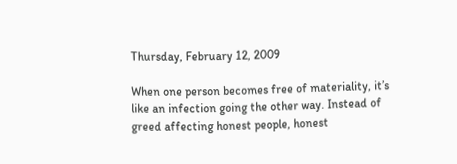Thursday, February 12, 2009

When one person becomes free of materiality, it’s like an infection going the other way. Instead of greed affecting honest people, honest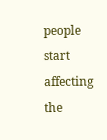people start affecting the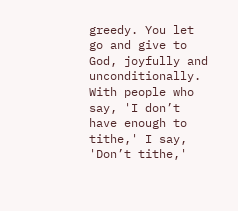greedy. You let go and give to God, joyfully and unconditionally. With people who say, 'I don’t have enough to tithe,' I say, 'Don’t tithe,'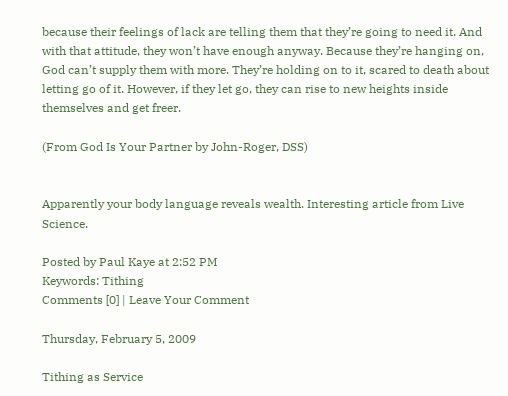because their feelings of lack are telling them that they’re going to need it. And with that attitude, they won’t have enough anyway. Because they’re hanging on, God can’t supply them with more. They’re holding on to it, scared to death about letting go of it. However, if they let go, they can rise to new heights inside themselves and get freer.

(From God Is Your Partner by John-Roger, DSS)


Apparently your body language reveals wealth. Interesting article from Live Science.

Posted by Paul Kaye at 2:52 PM
Keywords: Tithing
Comments [0] | Leave Your Comment

Thursday, February 5, 2009

Tithing as Service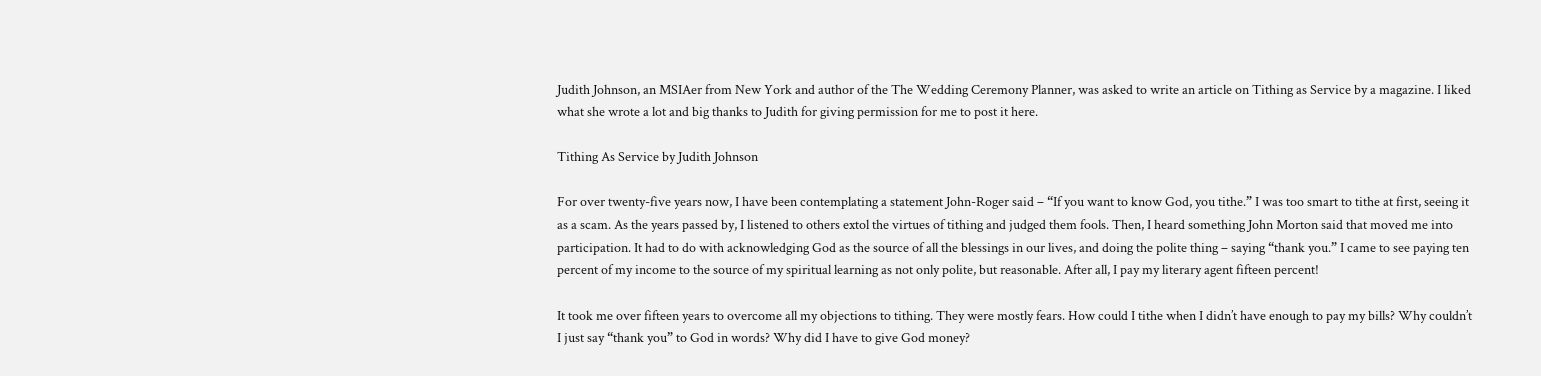Judith Johnson, an MSIAer from New York and author of the The Wedding Ceremony Planner, was asked to write an article on Tithing as Service by a magazine. I liked what she wrote a lot and big thanks to Judith for giving permission for me to post it here.

Tithing As Service by Judith Johnson

For over twenty-five years now, I have been contemplating a statement John-Roger said – “If you want to know God, you tithe.” I was too smart to tithe at first, seeing it as a scam. As the years passed by, I listened to others extol the virtues of tithing and judged them fools. Then, I heard something John Morton said that moved me into participation. It had to do with acknowledging God as the source of all the blessings in our lives, and doing the polite thing – saying “thank you.” I came to see paying ten percent of my income to the source of my spiritual learning as not only polite, but reasonable. After all, I pay my literary agent fifteen percent!

It took me over fifteen years to overcome all my objections to tithing. They were mostly fears. How could I tithe when I didn’t have enough to pay my bills? Why couldn’t I just say “thank you” to God in words? Why did I have to give God money?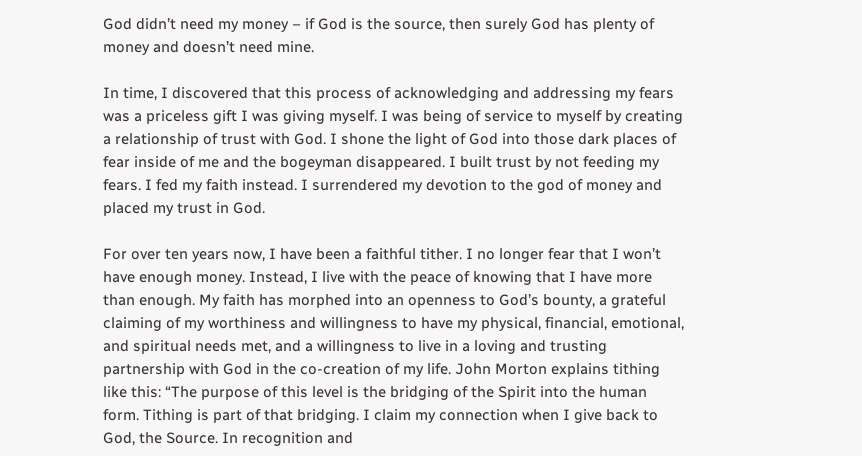God didn’t need my money – if God is the source, then surely God has plenty of money and doesn’t need mine.

In time, I discovered that this process of acknowledging and addressing my fears was a priceless gift I was giving myself. I was being of service to myself by creating a relationship of trust with God. I shone the light of God into those dark places of fear inside of me and the bogeyman disappeared. I built trust by not feeding my fears. I fed my faith instead. I surrendered my devotion to the god of money and placed my trust in God.

For over ten years now, I have been a faithful tither. I no longer fear that I won’t have enough money. Instead, I live with the peace of knowing that I have more than enough. My faith has morphed into an openness to God’s bounty, a grateful claiming of my worthiness and willingness to have my physical, financial, emotional, and spiritual needs met, and a willingness to live in a loving and trusting partnership with God in the co-creation of my life. John Morton explains tithing like this: “The purpose of this level is the bridging of the Spirit into the human form. Tithing is part of that bridging. I claim my connection when I give back to God, the Source. In recognition and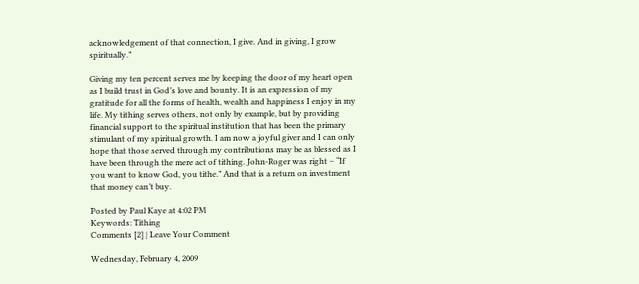acknowledgement of that connection, I give. And in giving, I grow spiritually.”

Giving my ten percent serves me by keeping the door of my heart open as I build trust in God’s love and bounty. It is an expression of my gratitude for all the forms of health, wealth and happiness I enjoy in my life. My tithing serves others, not only by example, but by providing financial support to the spiritual institution that has been the primary stimulant of my spiritual growth. I am now a joyful giver and I can only hope that those served through my contributions may be as blessed as I have been through the mere act of tithing. John-Roger was right – “If you want to know God, you tithe.” And that is a return on investment that money can’t buy.

Posted by Paul Kaye at 4:02 PM
Keywords: Tithing
Comments [2] | Leave Your Comment

Wednesday, February 4, 2009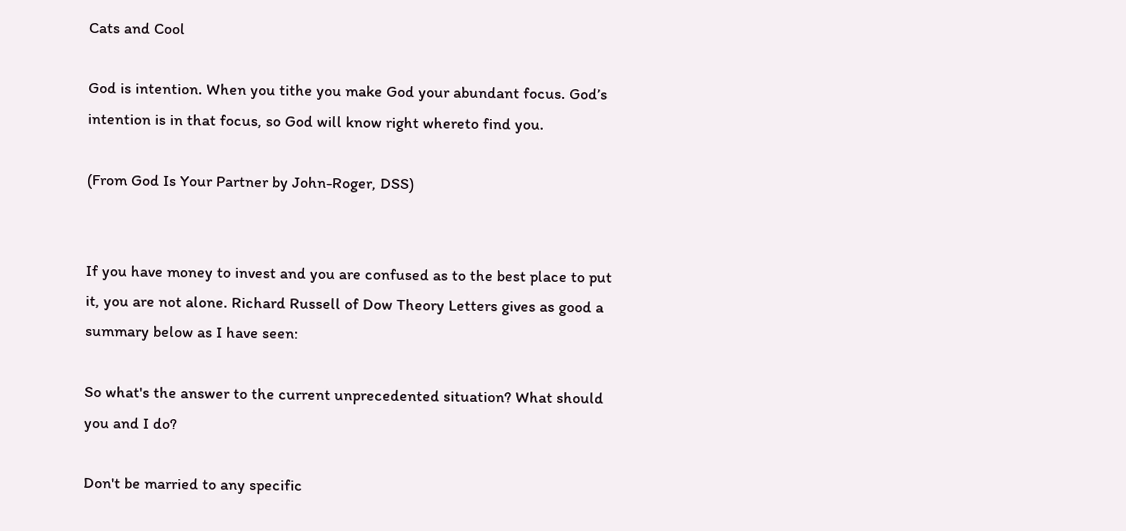Cats and Cool

God is intention. When you tithe you make God your abundant focus. God’s intention is in that focus, so God will know right whereto find you.

(From God Is Your Partner by John-Roger, DSS)


If you have money to invest and you are confused as to the best place to put it, you are not alone. Richard Russell of Dow Theory Letters gives as good a summary below as I have seen:

So what's the answer to the current unprecedented situation? What should you and I do?

Don't be married to any specific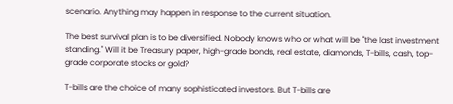scenario. Anything may happen in response to the current situation.

The best survival plan is to be diversified. Nobody knows who or what will be "the last investment standing." Will it be Treasury paper, high-grade bonds, real estate, diamonds, T-bills, cash, top-grade corporate stocks or gold?

T-bills are the choice of many sophisticated investors. But T-bills are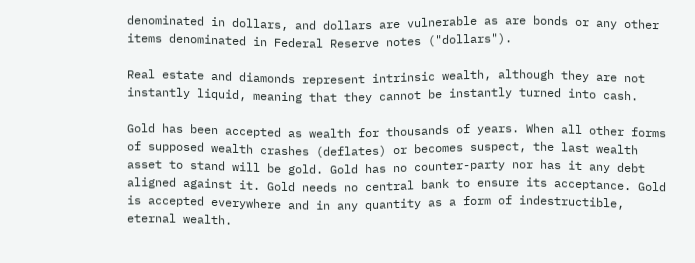denominated in dollars, and dollars are vulnerable as are bonds or any other items denominated in Federal Reserve notes ("dollars").

Real estate and diamonds represent intrinsic wealth, although they are not instantly liquid, meaning that they cannot be instantly turned into cash.

Gold has been accepted as wealth for thousands of years. When all other forms of supposed wealth crashes (deflates) or becomes suspect, the last wealth asset to stand will be gold. Gold has no counter-party nor has it any debt aligned against it. Gold needs no central bank to ensure its acceptance. Gold is accepted everywhere and in any quantity as a form of indestructible, eternal wealth.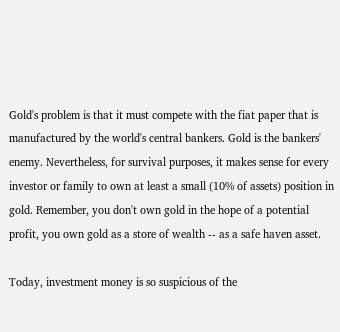Gold's problem is that it must compete with the fiat paper that is manufactured by the world's central bankers. Gold is the bankers' enemy. Nevertheless, for survival purposes, it makes sense for every investor or family to own at least a small (10% of assets) position in gold. Remember, you don't own gold in the hope of a potential profit, you own gold as a store of wealth -- as a safe haven asset.

Today, investment money is so suspicious of the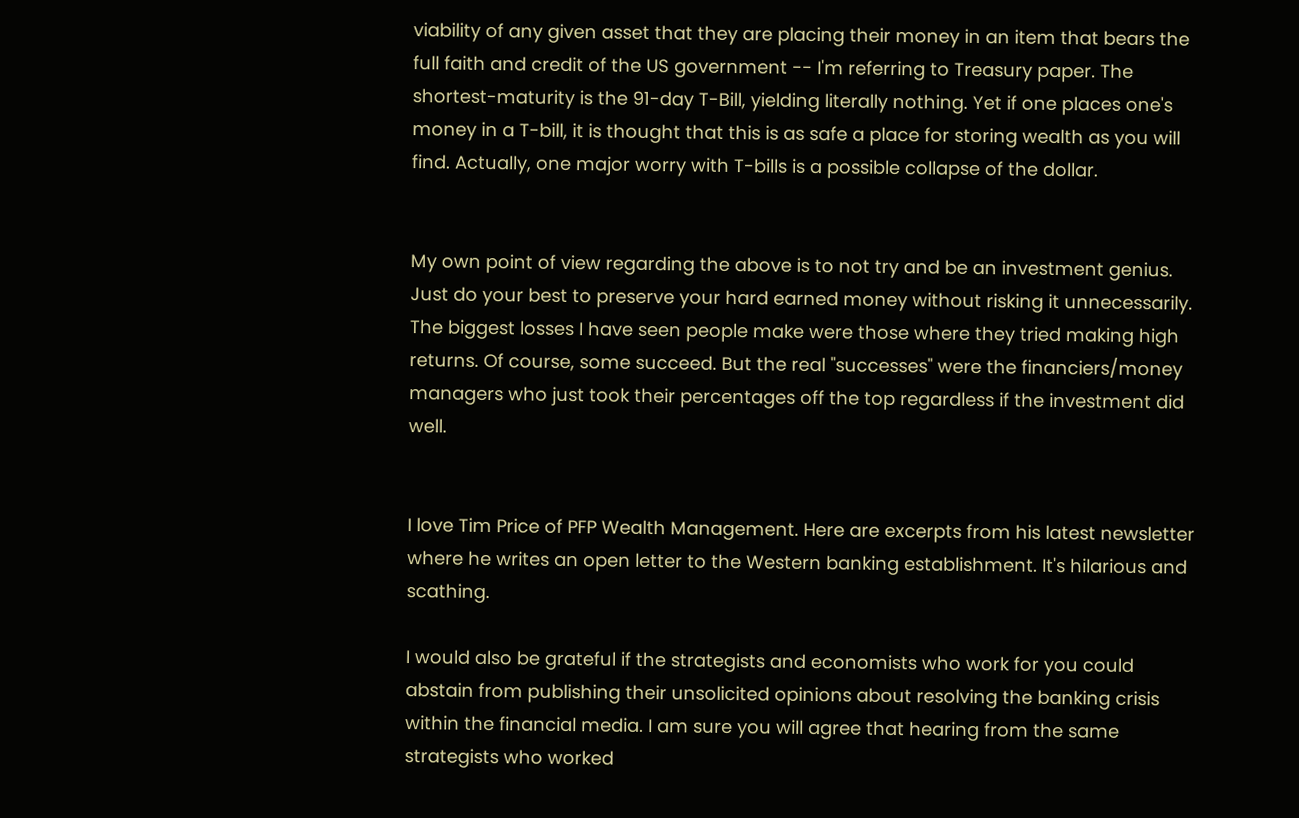viability of any given asset that they are placing their money in an item that bears the full faith and credit of the US government -- I'm referring to Treasury paper. The shortest-maturity is the 91-day T-Bill, yielding literally nothing. Yet if one places one's money in a T-bill, it is thought that this is as safe a place for storing wealth as you will find. Actually, one major worry with T-bills is a possible collapse of the dollar.


My own point of view regarding the above is to not try and be an investment genius. Just do your best to preserve your hard earned money without risking it unnecessarily. The biggest losses I have seen people make were those where they tried making high returns. Of course, some succeed. But the real "successes" were the financiers/money managers who just took their percentages off the top regardless if the investment did well.


I love Tim Price of PFP Wealth Management. Here are excerpts from his latest newsletter where he writes an open letter to the Western banking establishment. It's hilarious and scathing.

I would also be grateful if the strategists and economists who work for you could abstain from publishing their unsolicited opinions about resolving the banking crisis within the financial media. I am sure you will agree that hearing from the same strategists who worked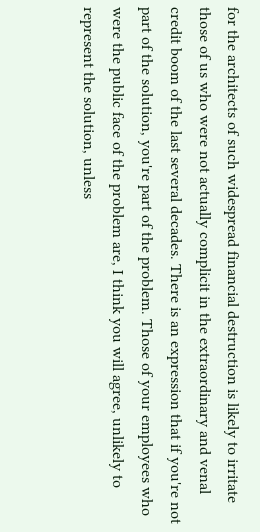for the architects of such widespread financial destruction is likely to irritate those of us who were not actually complicit in the extraordinary and venal credit boom of the last several decades. There is an expression that if you're not part of the solution, you're part of the problem. Those of your employees who were the public face of the problem are, I think you will agree, unlikely to represent the solution, unless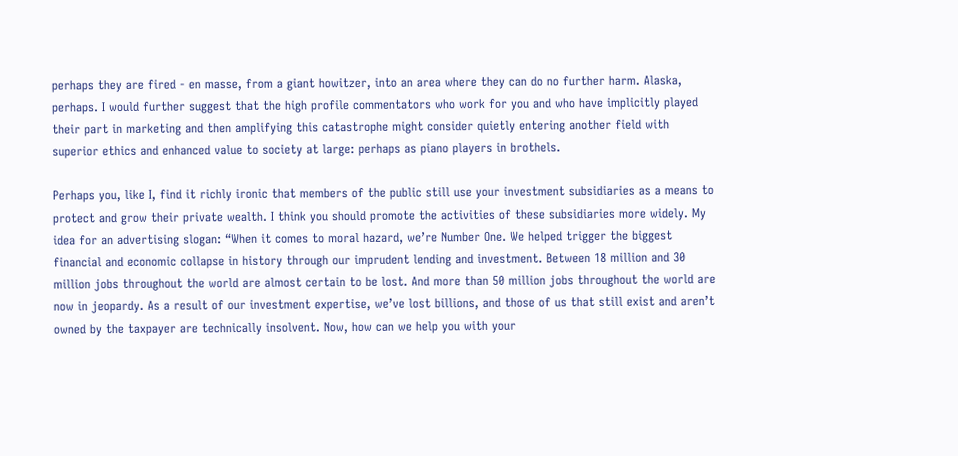perhaps they are fired - en masse, from a giant howitzer, into an area where they can do no further harm. Alaska, perhaps. I would further suggest that the high profile commentators who work for you and who have implicitly played their part in marketing and then amplifying this catastrophe might consider quietly entering another field with superior ethics and enhanced value to society at large: perhaps as piano players in brothels.

Perhaps you, like I, find it richly ironic that members of the public still use your investment subsidiaries as a means to protect and grow their private wealth. I think you should promote the activities of these subsidiaries more widely. My idea for an advertising slogan: “When it comes to moral hazard, we’re Number One. We helped trigger the biggest financial and economic collapse in history through our imprudent lending and investment. Between 18 million and 30 million jobs throughout the world are almost certain to be lost. And more than 50 million jobs throughout the world are now in jeopardy. As a result of our investment expertise, we’ve lost billions, and those of us that still exist and aren’t owned by the taxpayer are technically insolvent. Now, how can we help you with your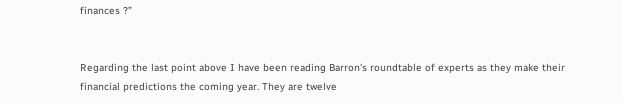finances ?”


Regarding the last point above I have been reading Barron's roundtable of experts as they make their financial predictions the coming year. They are twelve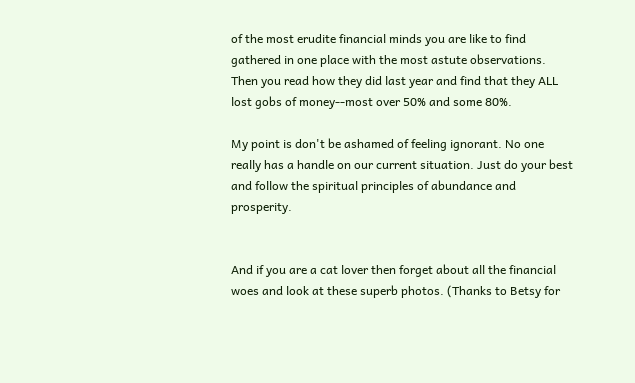of the most erudite financial minds you are like to find gathered in one place with the most astute observations. Then you read how they did last year and find that they ALL lost gobs of money--most over 50% and some 80%.

My point is don't be ashamed of feeling ignorant. No one really has a handle on our current situation. Just do your best and follow the spiritual principles of abundance and prosperity.


And if you are a cat lover then forget about all the financial woes and look at these superb photos. (Thanks to Betsy for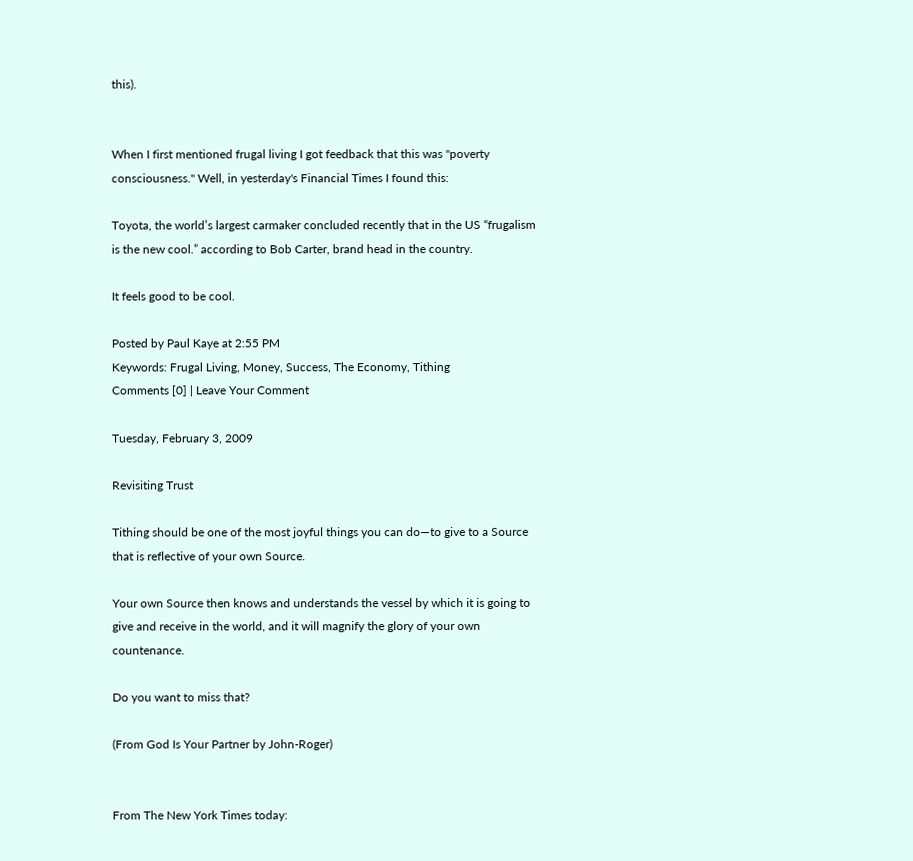this).


When I first mentioned frugal living I got feedback that this was "poverty consciousness." Well, in yesterday's Financial Times I found this:

Toyota, the world’s largest carmaker concluded recently that in the US “frugalism is the new cool.” according to Bob Carter, brand head in the country.

It feels good to be cool.

Posted by Paul Kaye at 2:55 PM
Keywords: Frugal Living, Money, Success, The Economy, Tithing
Comments [0] | Leave Your Comment

Tuesday, February 3, 2009

Revisiting Trust

Tithing should be one of the most joyful things you can do—to give to a Source that is reflective of your own Source.

Your own Source then knows and understands the vessel by which it is going to give and receive in the world, and it will magnify the glory of your own countenance.

Do you want to miss that?

(From God Is Your Partner by John-Roger)


From The New York Times today: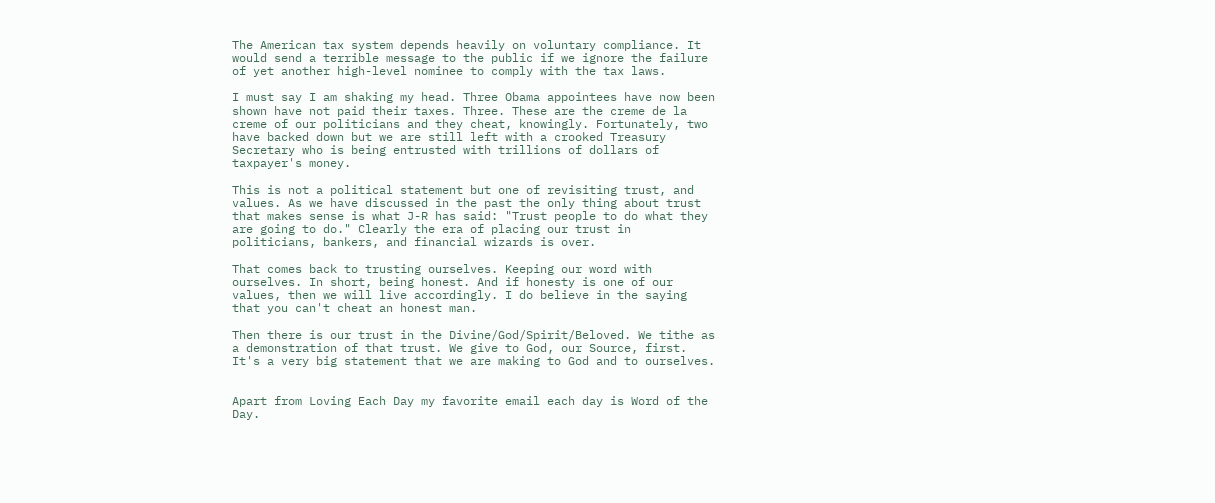The American tax system depends heavily on voluntary compliance. It would send a terrible message to the public if we ignore the failure of yet another high-level nominee to comply with the tax laws.

I must say I am shaking my head. Three Obama appointees have now been shown have not paid their taxes. Three. These are the creme de la creme of our politicians and they cheat, knowingly. Fortunately, two have backed down but we are still left with a crooked Treasury Secretary who is being entrusted with trillions of dollars of taxpayer's money.

This is not a political statement but one of revisiting trust, and values. As we have discussed in the past the only thing about trust that makes sense is what J-R has said: "Trust people to do what they are going to do." Clearly the era of placing our trust in politicians, bankers, and financial wizards is over.

That comes back to trusting ourselves. Keeping our word with ourselves. In short, being honest. And if honesty is one of our values, then we will live accordingly. I do believe in the saying that you can't cheat an honest man.

Then there is our trust in the Divine/God/Spirit/Beloved. We tithe as a demonstration of that trust. We give to God, our Source, first. It's a very big statement that we are making to God and to ourselves.


Apart from Loving Each Day my favorite email each day is Word of the Day.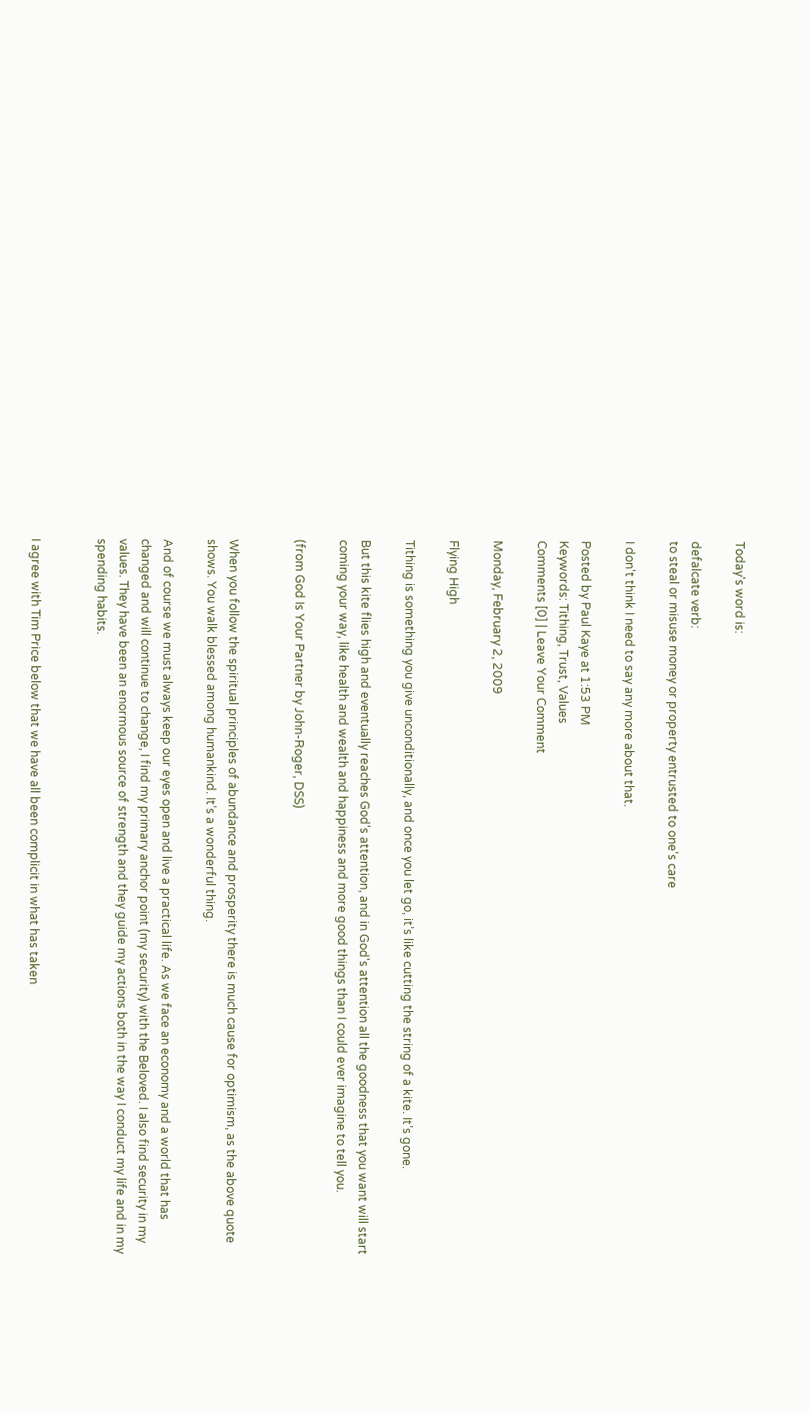Today's word is:

defalcate verb:
to steal or misuse money or property entrusted to one's care

I don't think I need to say any more about that.

Posted by Paul Kaye at 1:53 PM
Keywords: Tithing, Trust, Values
Comments [0] | Leave Your Comment

Monday, February 2, 2009

Flying High

Tithing is something you give unconditionally, and once you let go, it’s like cutting the string of a kite. It’s gone.

But this kite flies high and eventually reaches God's attention, and in God's attention all the goodness that you want will start coming your way, like health and wealth and happiness and more good things than I could ever imagine to tell you.

(from God Is Your Partner by John-Roger, DSS)


When you follow the spiritual principles of abundance and prosperity there is much cause for optimism, as the above quote shows. You walk blessed among humankind. It’s a wonderful thing.

And of course we must always keep our eyes open and live a practical life. As we face an economy and a world that has changed and will continue to change, I find my primary anchor point (my security) with the Beloved. I also find security in my values. They have been an enormous source of strength and they guide my actions both in the way I conduct my life and in my spending habits.


I agree with Tim Price below that we have all been complicit in what has taken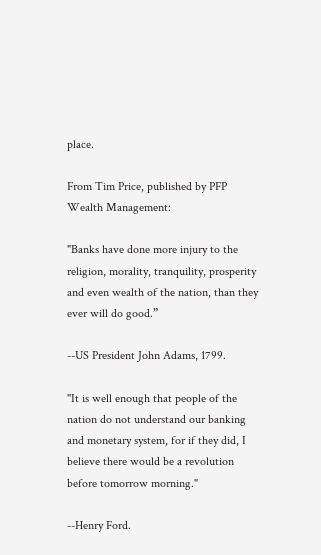place.

From Tim Price, published by PFP Wealth Management:

"Banks have done more injury to the religion, morality, tranquility, prosperity and even wealth of the nation, than they ever will do good.”

--US President John Adams, 1799.

"It is well enough that people of the nation do not understand our banking and monetary system, for if they did, I believe there would be a revolution before tomorrow morning."

--Henry Ford.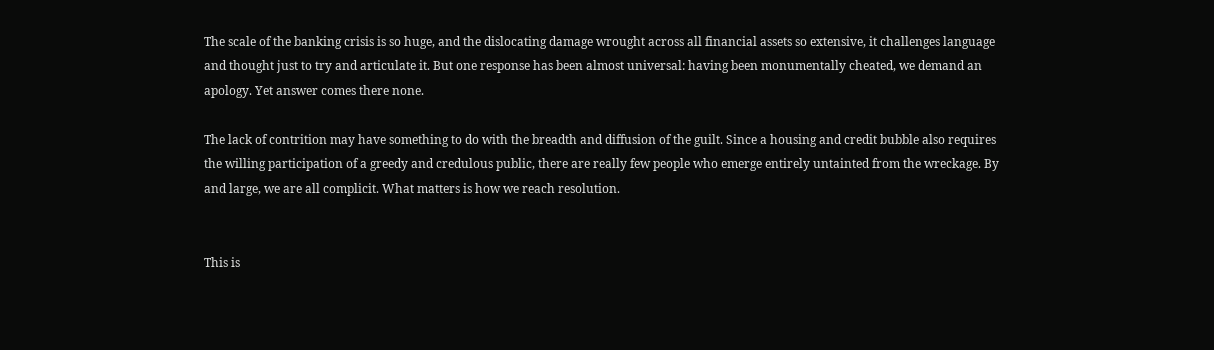The scale of the banking crisis is so huge, and the dislocating damage wrought across all financial assets so extensive, it challenges language and thought just to try and articulate it. But one response has been almost universal: having been monumentally cheated, we demand an apology. Yet answer comes there none.

The lack of contrition may have something to do with the breadth and diffusion of the guilt. Since a housing and credit bubble also requires the willing participation of a greedy and credulous public, there are really few people who emerge entirely untainted from the wreckage. By and large, we are all complicit. What matters is how we reach resolution.


This is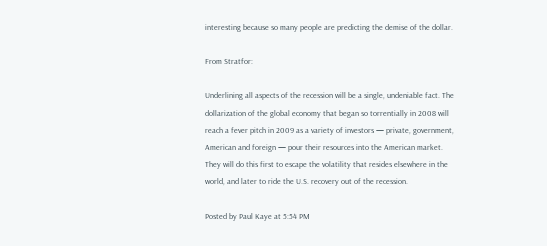interesting because so many people are predicting the demise of the dollar.

From Stratfor:

Underlining all aspects of the recession will be a single, undeniable fact. The dollarization of the global economy that began so torrentially in 2008 will reach a fever pitch in 2009 as a variety of investors — private, government, American and foreign — pour their resources into the American market. They will do this first to escape the volatility that resides elsewhere in the world, and later to ride the U.S. recovery out of the recession.

Posted by Paul Kaye at 5:54 PM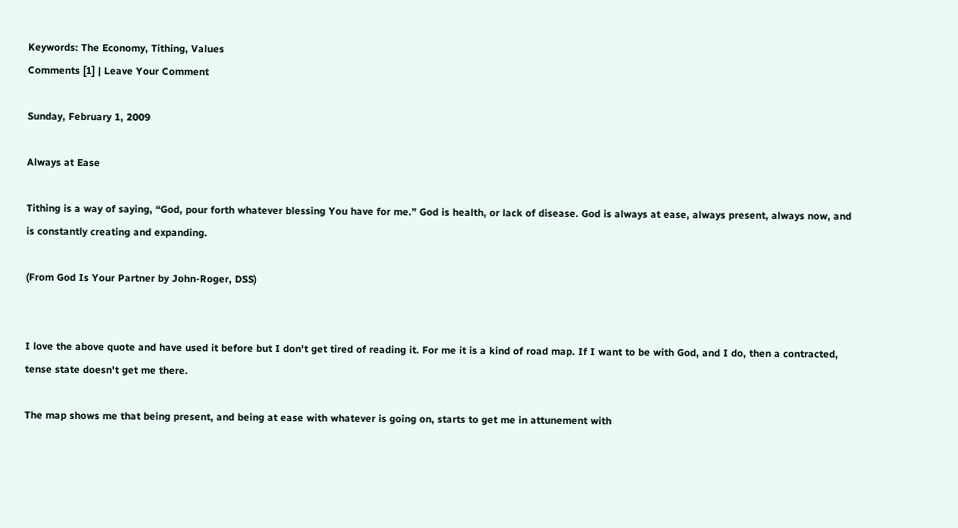Keywords: The Economy, Tithing, Values
Comments [1] | Leave Your Comment

Sunday, February 1, 2009

Always at Ease

Tithing is a way of saying, “God, pour forth whatever blessing You have for me.” God is health, or lack of disease. God is always at ease, always present, always now, and is constantly creating and expanding.

(From God Is Your Partner by John-Roger, DSS)


I love the above quote and have used it before but I don't get tired of reading it. For me it is a kind of road map. If I want to be with God, and I do, then a contracted, tense state doesn't get me there.

The map shows me that being present, and being at ease with whatever is going on, starts to get me in attunement with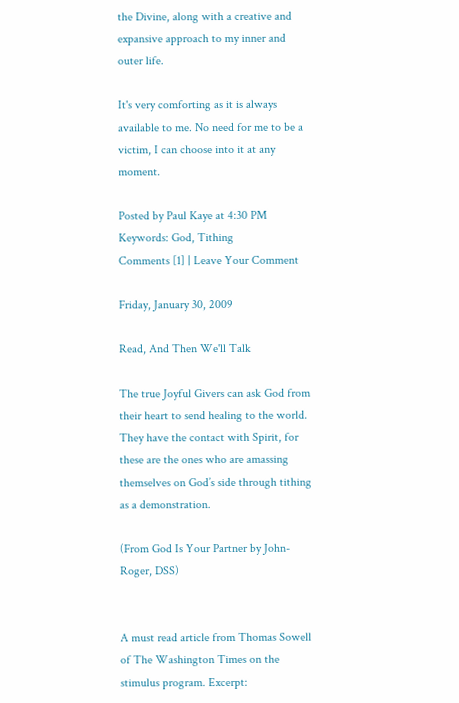the Divine, along with a creative and expansive approach to my inner and outer life.

It's very comforting as it is always available to me. No need for me to be a victim, I can choose into it at any moment.

Posted by Paul Kaye at 4:30 PM
Keywords: God, Tithing
Comments [1] | Leave Your Comment

Friday, January 30, 2009

Read, And Then We'll Talk

The true Joyful Givers can ask God from their heart to send healing to the world. They have the contact with Spirit, for these are the ones who are amassing themselves on God’s side through tithing as a demonstration.

(From God Is Your Partner by John-Roger, DSS)


A must read article from Thomas Sowell of The Washington Times on the stimulus program. Excerpt: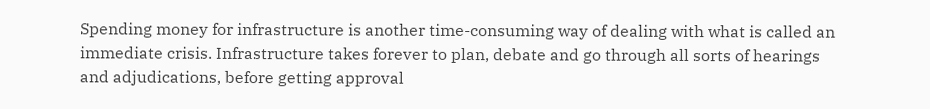Spending money for infrastructure is another time-consuming way of dealing with what is called an immediate crisis. Infrastructure takes forever to plan, debate and go through all sorts of hearings and adjudications, before getting approval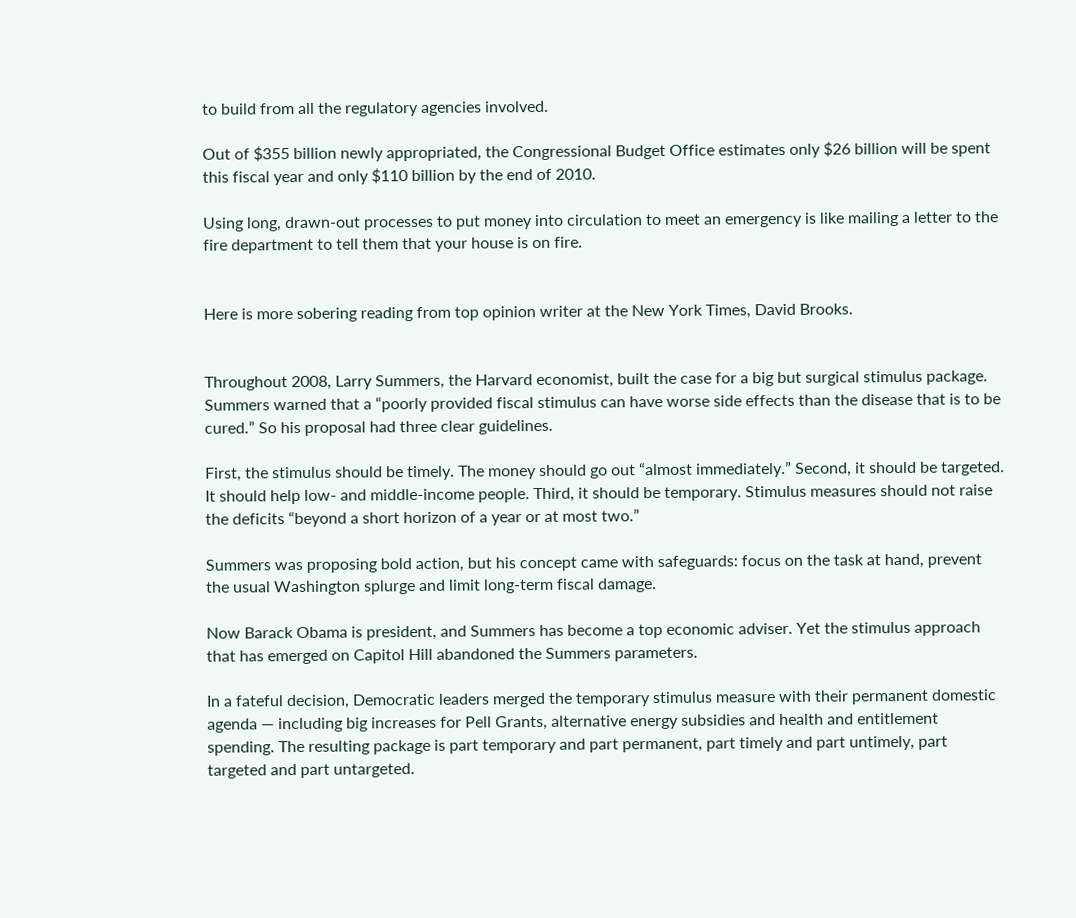to build from all the regulatory agencies involved.

Out of $355 billion newly appropriated, the Congressional Budget Office estimates only $26 billion will be spent this fiscal year and only $110 billion by the end of 2010.

Using long, drawn-out processes to put money into circulation to meet an emergency is like mailing a letter to the fire department to tell them that your house is on fire.


Here is more sobering reading from top opinion writer at the New York Times, David Brooks.


Throughout 2008, Larry Summers, the Harvard economist, built the case for a big but surgical stimulus package. Summers warned that a “poorly provided fiscal stimulus can have worse side effects than the disease that is to be cured.” So his proposal had three clear guidelines.

First, the stimulus should be timely. The money should go out “almost immediately.” Second, it should be targeted. It should help low- and middle-income people. Third, it should be temporary. Stimulus measures should not raise the deficits “beyond a short horizon of a year or at most two.”

Summers was proposing bold action, but his concept came with safeguards: focus on the task at hand, prevent the usual Washington splurge and limit long-term fiscal damage.

Now Barack Obama is president, and Summers has become a top economic adviser. Yet the stimulus approach that has emerged on Capitol Hill abandoned the Summers parameters.

In a fateful decision, Democratic leaders merged the temporary stimulus measure with their permanent domestic agenda — including big increases for Pell Grants, alternative energy subsidies and health and entitlement spending. The resulting package is part temporary and part permanent, part timely and part untimely, part targeted and part untargeted.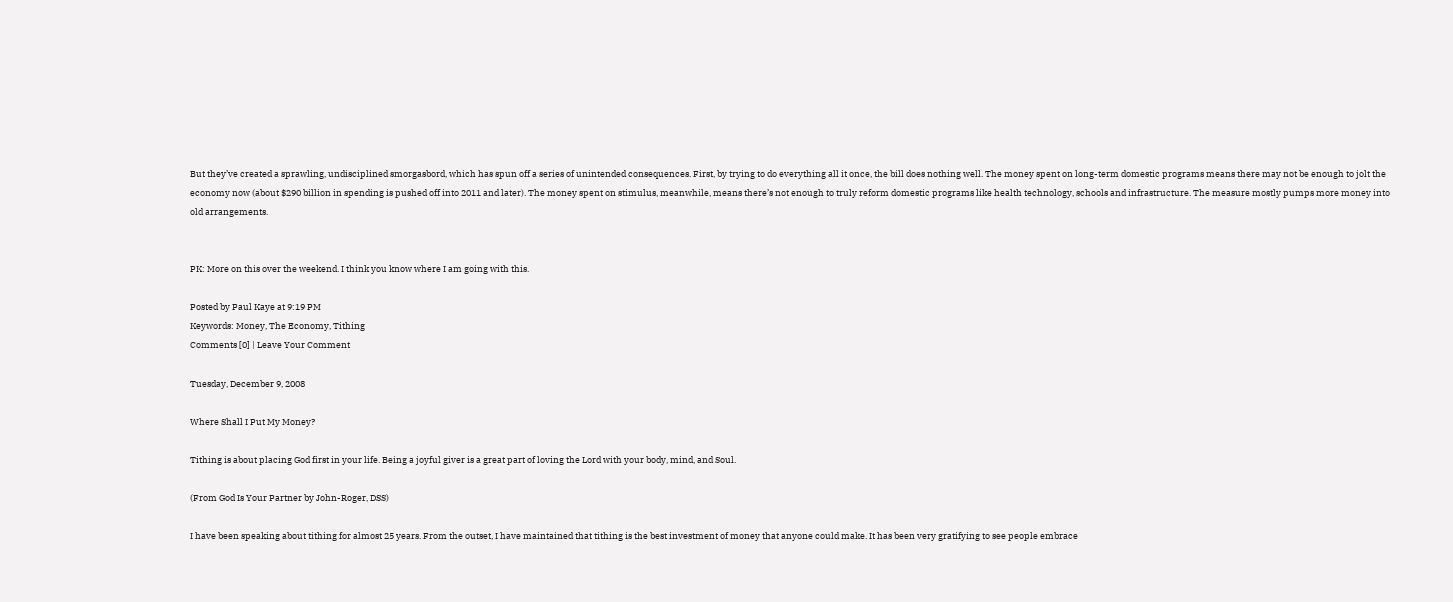But they’ve created a sprawling, undisciplined smorgasbord, which has spun off a series of unintended consequences. First, by trying to do everything all it once, the bill does nothing well. The money spent on long-term domestic programs means there may not be enough to jolt the economy now (about $290 billion in spending is pushed off into 2011 and later). The money spent on stimulus, meanwhile, means there’s not enough to truly reform domestic programs like health technology, schools and infrastructure. The measure mostly pumps more money into old arrangements.


PK: More on this over the weekend. I think you know where I am going with this.

Posted by Paul Kaye at 9:19 PM
Keywords: Money, The Economy, Tithing
Comments [0] | Leave Your Comment

Tuesday, December 9, 2008

Where Shall I Put My Money?

Tithing is about placing God first in your life. Being a joyful giver is a great part of loving the Lord with your body, mind, and Soul.

(From God Is Your Partner by John-Roger, DSS)

I have been speaking about tithing for almost 25 years. From the outset, I have maintained that tithing is the best investment of money that anyone could make. It has been very gratifying to see people embrace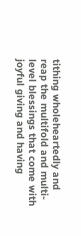tithing wholeheartedly and reap the multifold and multi-level blessings that come with joyful giving and having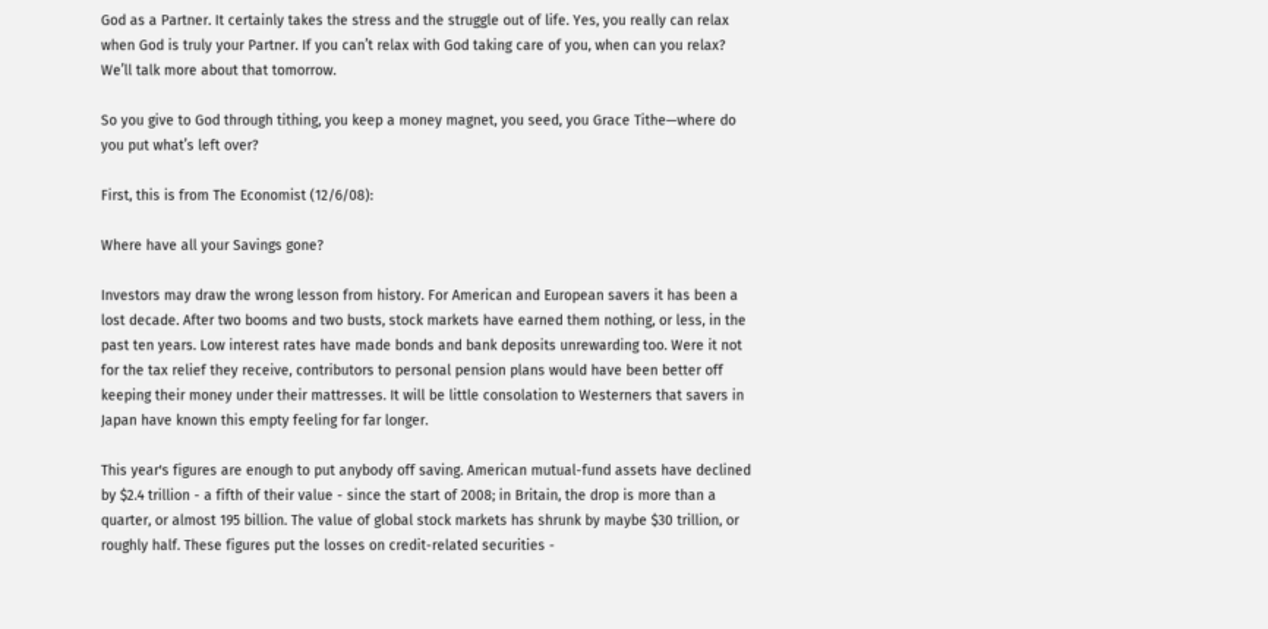God as a Partner. It certainly takes the stress and the struggle out of life. Yes, you really can relax when God is truly your Partner. If you can’t relax with God taking care of you, when can you relax? We’ll talk more about that tomorrow.

So you give to God through tithing, you keep a money magnet, you seed, you Grace Tithe—where do you put what’s left over?

First, this is from The Economist (12/6/08):

Where have all your Savings gone?

Investors may draw the wrong lesson from history. For American and European savers it has been a lost decade. After two booms and two busts, stock markets have earned them nothing, or less, in the past ten years. Low interest rates have made bonds and bank deposits unrewarding too. Were it not for the tax relief they receive, contributors to personal pension plans would have been better off keeping their money under their mattresses. It will be little consolation to Westerners that savers in Japan have known this empty feeling for far longer.

This year's figures are enough to put anybody off saving. American mutual-fund assets have declined by $2.4 trillion - a fifth of their value - since the start of 2008; in Britain, the drop is more than a quarter, or almost 195 billion. The value of global stock markets has shrunk by maybe $30 trillion, or roughly half. These figures put the losses on credit-related securities -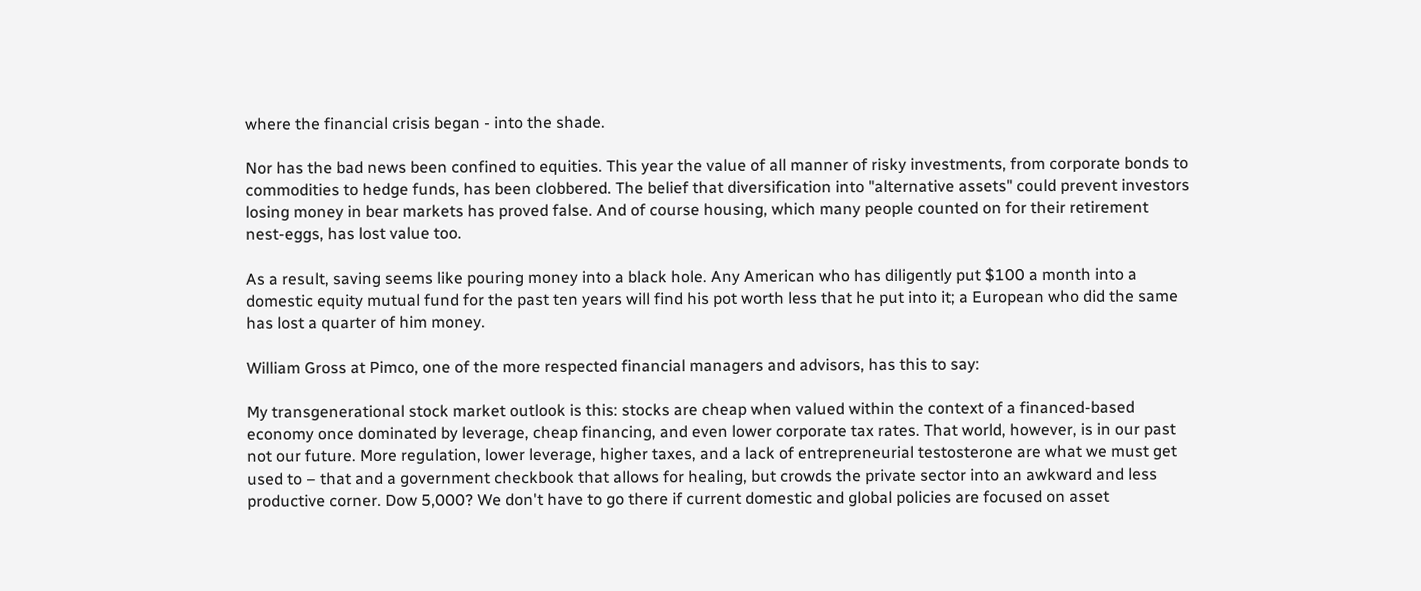where the financial crisis began - into the shade.

Nor has the bad news been confined to equities. This year the value of all manner of risky investments, from corporate bonds to commodities to hedge funds, has been clobbered. The belief that diversification into "alternative assets" could prevent investors losing money in bear markets has proved false. And of course housing, which many people counted on for their retirement nest-eggs, has lost value too.

As a result, saving seems like pouring money into a black hole. Any American who has diligently put $100 a month into a domestic equity mutual fund for the past ten years will find his pot worth less that he put into it; a European who did the same has lost a quarter of him money.

William Gross at Pimco, one of the more respected financial managers and advisors, has this to say:

My transgenerational stock market outlook is this: stocks are cheap when valued within the context of a financed-based economy once dominated by leverage, cheap financing, and even lower corporate tax rates. That world, however, is in our past not our future. More regulation, lower leverage, higher taxes, and a lack of entrepreneurial testosterone are what we must get used to – that and a government checkbook that allows for healing, but crowds the private sector into an awkward and less productive corner. Dow 5,000? We don't have to go there if current domestic and global policies are focused on asset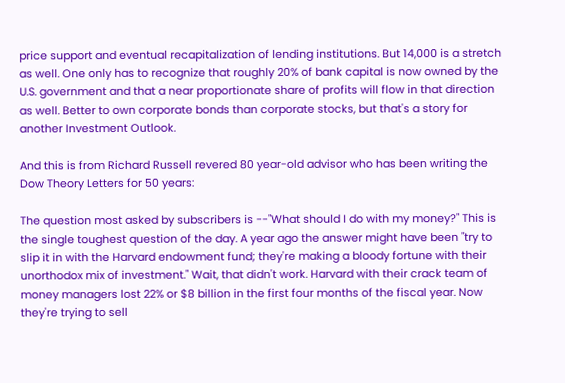price support and eventual recapitalization of lending institutions. But 14,000 is a stretch as well. One only has to recognize that roughly 20% of bank capital is now owned by the U.S. government and that a near proportionate share of profits will flow in that direction as well. Better to own corporate bonds than corporate stocks, but that's a story for another Investment Outlook.

And this is from Richard Russell revered 80 year-old advisor who has been writing the Dow Theory Letters for 50 years:

The question most asked by subscribers is --"What should I do with my money?" This is the single toughest question of the day. A year ago the answer might have been "try to slip it in with the Harvard endowment fund; they're making a bloody fortune with their unorthodox mix of investment." Wait, that didn't work. Harvard with their crack team of money managers lost 22% or $8 billion in the first four months of the fiscal year. Now they're trying to sell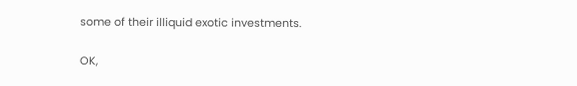some of their illiquid exotic investments.

OK,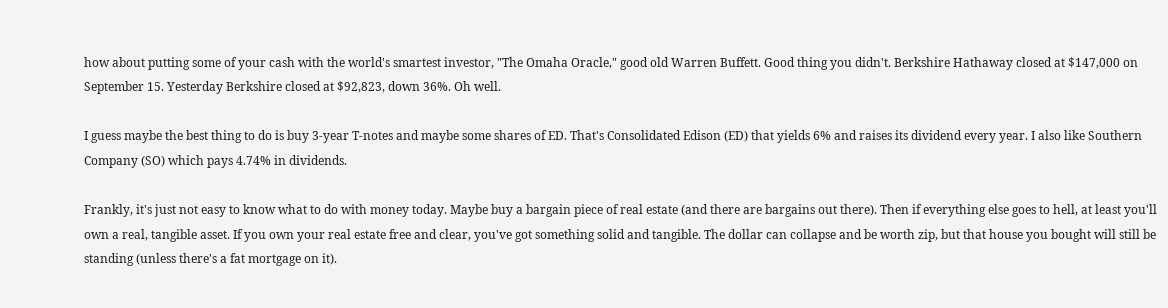how about putting some of your cash with the world's smartest investor, "The Omaha Oracle," good old Warren Buffett. Good thing you didn't. Berkshire Hathaway closed at $147,000 on September 15. Yesterday Berkshire closed at $92,823, down 36%. Oh well.

I guess maybe the best thing to do is buy 3-year T-notes and maybe some shares of ED. That's Consolidated Edison (ED) that yields 6% and raises its dividend every year. I also like Southern Company (SO) which pays 4.74% in dividends.

Frankly, it's just not easy to know what to do with money today. Maybe buy a bargain piece of real estate (and there are bargains out there). Then if everything else goes to hell, at least you'll own a real, tangible asset. If you own your real estate free and clear, you've got something solid and tangible. The dollar can collapse and be worth zip, but that house you bought will still be standing (unless there's a fat mortgage on it).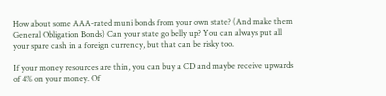How about some AAA-rated muni bonds from your own state? (And make them General Obligation Bonds) Can your state go belly up? You can always put all your spare cash in a foreign currency, but that can be risky too.

If your money resources are thin, you can buy a CD and maybe receive upwards of 4% on your money. Of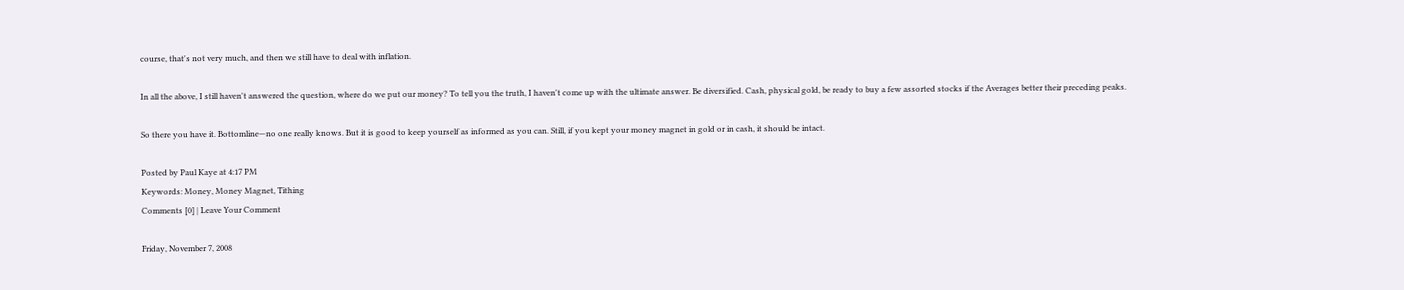course, that's not very much, and then we still have to deal with inflation.

In all the above, I still haven't answered the question, where do we put our money? To tell you the truth, I haven't come up with the ultimate answer. Be diversified. Cash, physical gold, be ready to buy a few assorted stocks if the Averages better their preceding peaks.

So there you have it. Bottomline—no one really knows. But it is good to keep yourself as informed as you can. Still, if you kept your money magnet in gold or in cash, it should be intact.

Posted by Paul Kaye at 4:17 PM
Keywords: Money, Money Magnet, Tithing
Comments [0] | Leave Your Comment

Friday, November 7, 2008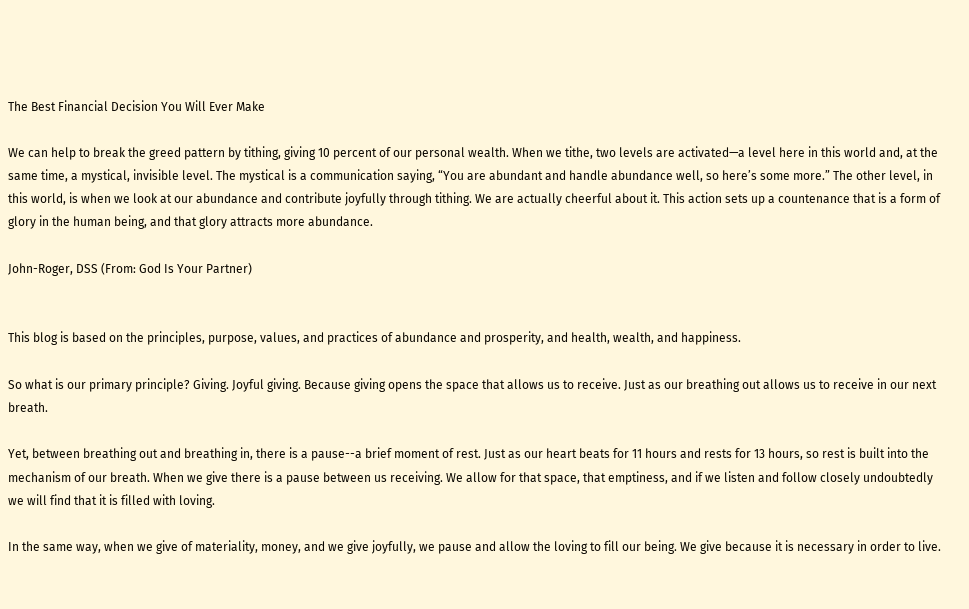The Best Financial Decision You Will Ever Make

We can help to break the greed pattern by tithing, giving 10 percent of our personal wealth. When we tithe, two levels are activated—a level here in this world and, at the same time, a mystical, invisible level. The mystical is a communication saying, “You are abundant and handle abundance well, so here’s some more.” The other level, in this world, is when we look at our abundance and contribute joyfully through tithing. We are actually cheerful about it. This action sets up a countenance that is a form of glory in the human being, and that glory attracts more abundance.

John-Roger, DSS (From: God Is Your Partner)


This blog is based on the principles, purpose, values, and practices of abundance and prosperity, and health, wealth, and happiness.

So what is our primary principle? Giving. Joyful giving. Because giving opens the space that allows us to receive. Just as our breathing out allows us to receive in our next breath.

Yet, between breathing out and breathing in, there is a pause--a brief moment of rest. Just as our heart beats for 11 hours and rests for 13 hours, so rest is built into the mechanism of our breath. When we give there is a pause between us receiving. We allow for that space, that emptiness, and if we listen and follow closely undoubtedly we will find that it is filled with loving.

In the same way, when we give of materiality, money, and we give joyfully, we pause and allow the loving to fill our being. We give because it is necessary in order to live.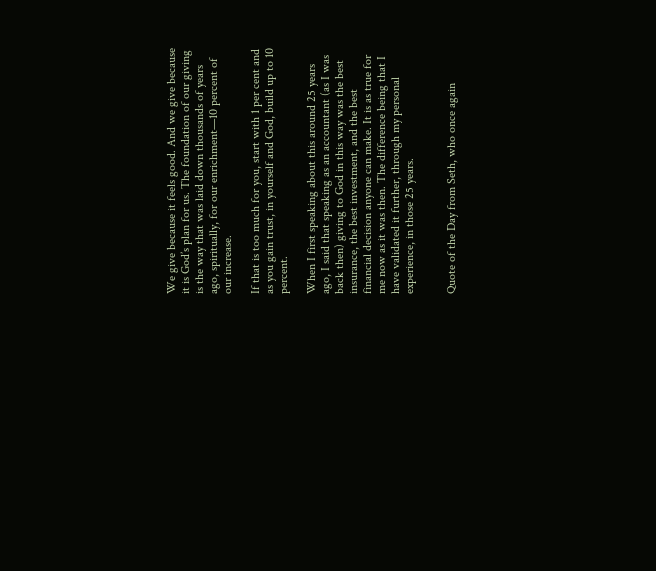We give because it feels good. And we give because it is God’s plan for us. The foundation of our giving is the way that was laid down thousands of years ago, spiritually, for our enrichment—10 percent of our increase.

If that is too much for you, start with 1 per cent and as you gain trust, in yourself and God, build up to 10 percent.

When I first speaking about this around 25 years ago, I said that speaking as an accountant (as I was back then) giving to God in this way was the best insurance, the best investment, and the best financial decision anyone can make. It is as true for me now as it was then. The difference being that I have validated it further, through my personal experience, in those 25 years.


Quote of the Day from Seth, who once again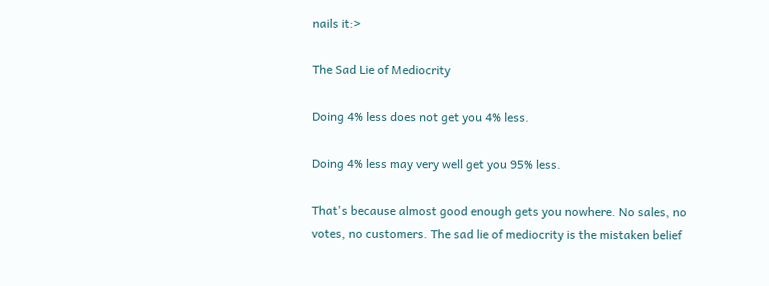nails it:>

The Sad Lie of Mediocrity

Doing 4% less does not get you 4% less.

Doing 4% less may very well get you 95% less.

That's because almost good enough gets you nowhere. No sales, no votes, no customers. The sad lie of mediocrity is the mistaken belief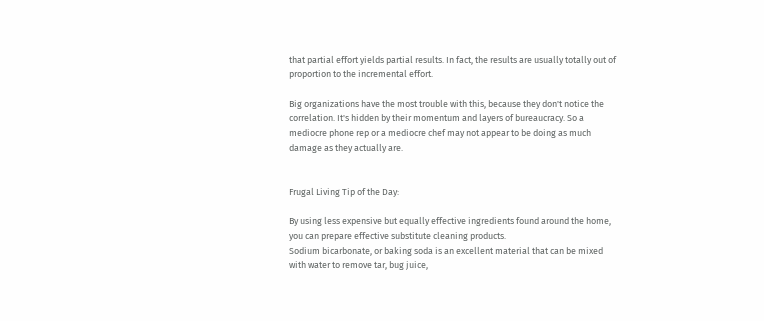that partial effort yields partial results. In fact, the results are usually totally out of proportion to the incremental effort.

Big organizations have the most trouble with this, because they don't notice the correlation. It's hidden by their momentum and layers of bureaucracy. So a mediocre phone rep or a mediocre chef may not appear to be doing as much damage as they actually are.


Frugal Living Tip of the Day:

By using less expensive but equally effective ingredients found around the home, you can prepare effective substitute cleaning products.
Sodium bicarbonate, or baking soda is an excellent material that can be mixed with water to remove tar, bug juice,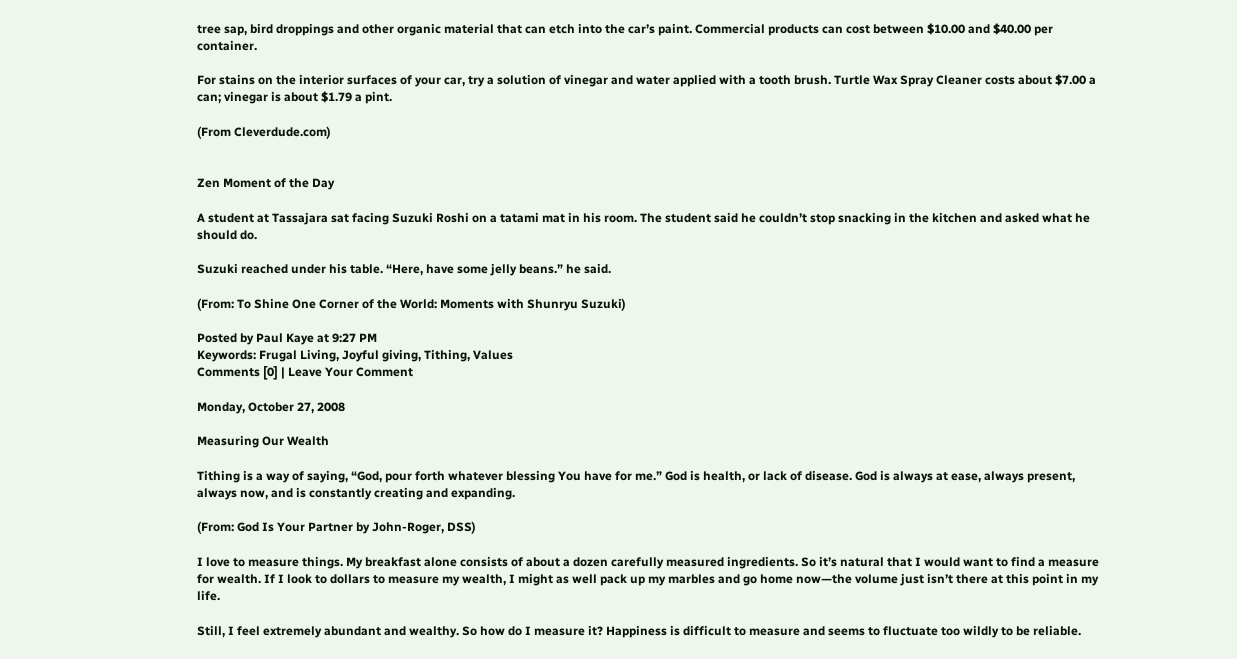tree sap, bird droppings and other organic material that can etch into the car’s paint. Commercial products can cost between $10.00 and $40.00 per container.

For stains on the interior surfaces of your car, try a solution of vinegar and water applied with a tooth brush. Turtle Wax Spray Cleaner costs about $7.00 a can; vinegar is about $1.79 a pint.

(From Cleverdude.com)


Zen Moment of the Day

A student at Tassajara sat facing Suzuki Roshi on a tatami mat in his room. The student said he couldn’t stop snacking in the kitchen and asked what he should do.

Suzuki reached under his table. “Here, have some jelly beans.” he said.

(From: To Shine One Corner of the World: Moments with Shunryu Suzuki)

Posted by Paul Kaye at 9:27 PM
Keywords: Frugal Living, Joyful giving, Tithing, Values
Comments [0] | Leave Your Comment

Monday, October 27, 2008

Measuring Our Wealth

Tithing is a way of saying, “God, pour forth whatever blessing You have for me.” God is health, or lack of disease. God is always at ease, always present, always now, and is constantly creating and expanding.

(From: God Is Your Partner by John-Roger, DSS)

I love to measure things. My breakfast alone consists of about a dozen carefully measured ingredients. So it’s natural that I would want to find a measure for wealth. If I look to dollars to measure my wealth, I might as well pack up my marbles and go home now—the volume just isn’t there at this point in my life.

Still, I feel extremely abundant and wealthy. So how do I measure it? Happiness is difficult to measure and seems to fluctuate too wildly to be reliable.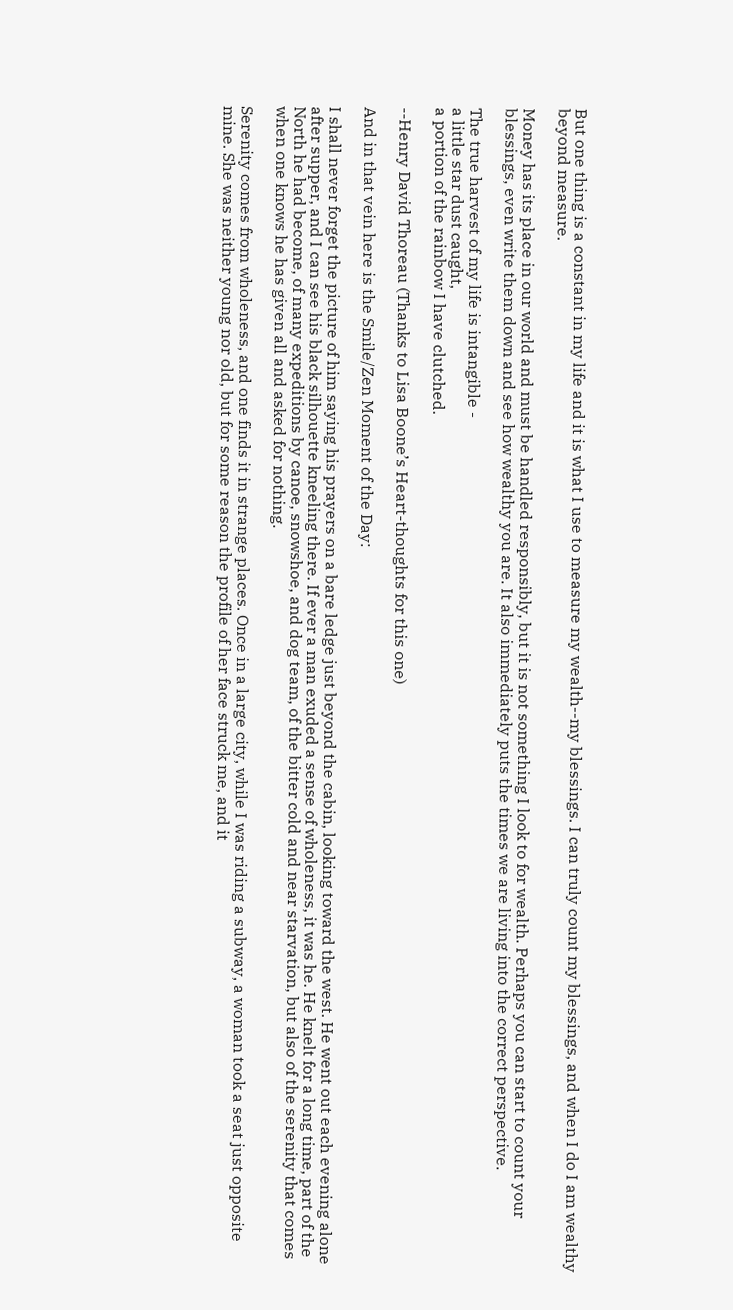But one thing is a constant in my life and it is what I use to measure my wealth--my blessings. I can truly count my blessings, and when I do I am wealthy beyond measure.

Money has its place in our world and must be handled responsibly, but it is not something I look to for wealth. Perhaps you can start to count your blessings, even write them down and see how wealthy you are. It also immediately puts the times we are living into the correct perspective.

The true harvest of my life is intangible -
a little star dust caught,
a portion of the rainbow I have clutched.

--Henry David Thoreau (Thanks to Lisa Boone’s Heart-thoughts for this one)

And in that vein here is the Smile/Zen Moment of the Day:

I shall never forget the picture of him saying his prayers on a bare ledge just beyond the cabin, looking toward the west. He went out each evening alone after supper, and I can see his black silhouette kneeling there. If ever a man exuded a sense of wholeness, it was he. He knelt for a long time, part of the North he had become, of many expeditions by canoe, snowshoe, and dog team, of the bitter cold and near starvation, but also of the serenity that comes when one knows he has given all and asked for nothing.

Serenity comes from wholeness, and one finds it in strange places. Once in a large city, while I was riding a subway, a woman took a seat just opposite mine. She was neither young nor old, but for some reason the profile of her face struck me, and it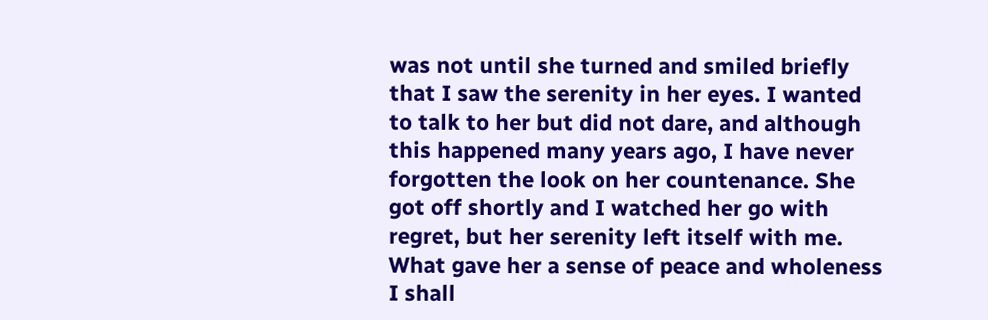was not until she turned and smiled briefly that I saw the serenity in her eyes. I wanted to talk to her but did not dare, and although this happened many years ago, I have never forgotten the look on her countenance. She got off shortly and I watched her go with regret, but her serenity left itself with me. What gave her a sense of peace and wholeness I shall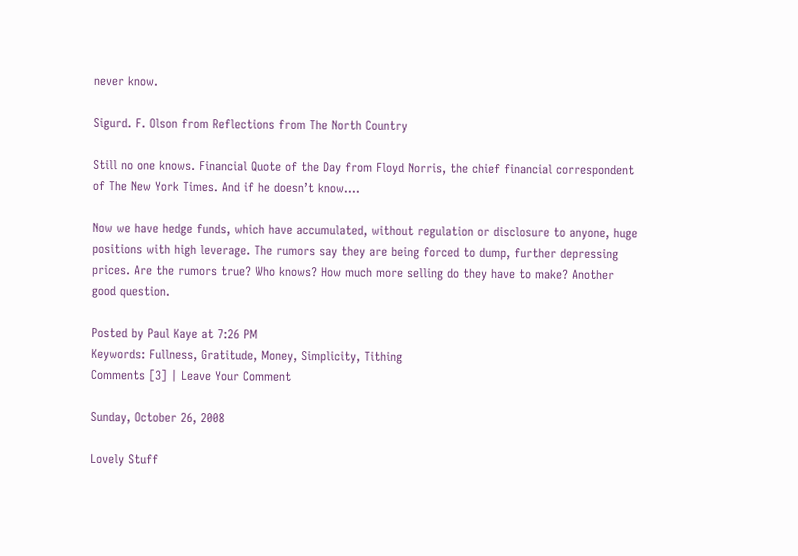never know.

Sigurd. F. Olson from Reflections from The North Country

Still no one knows. Financial Quote of the Day from Floyd Norris, the chief financial correspondent of The New York Times. And if he doesn’t know....

Now we have hedge funds, which have accumulated, without regulation or disclosure to anyone, huge positions with high leverage. The rumors say they are being forced to dump, further depressing prices. Are the rumors true? Who knows? How much more selling do they have to make? Another good question.

Posted by Paul Kaye at 7:26 PM
Keywords: Fullness, Gratitude, Money, Simplicity, Tithing
Comments [3] | Leave Your Comment

Sunday, October 26, 2008

Lovely Stuff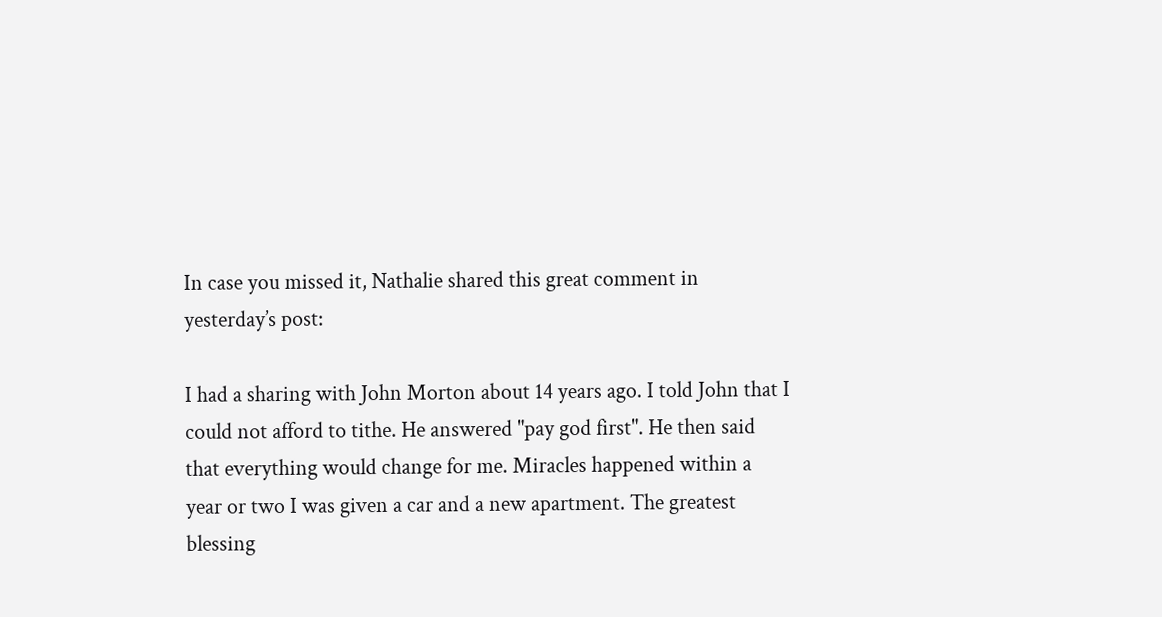In case you missed it, Nathalie shared this great comment in yesterday’s post:

I had a sharing with John Morton about 14 years ago. I told John that I could not afford to tithe. He answered "pay god first". He then said that everything would change for me. Miracles happened within a year or two I was given a car and a new apartment. The greatest blessing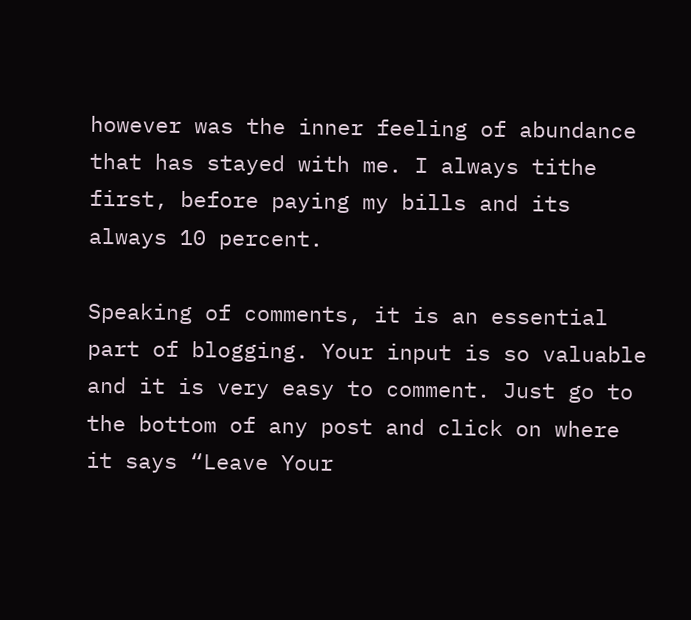however was the inner feeling of abundance that has stayed with me. I always tithe first, before paying my bills and its always 10 percent.

Speaking of comments, it is an essential part of blogging. Your input is so valuable and it is very easy to comment. Just go to the bottom of any post and click on where it says “Leave Your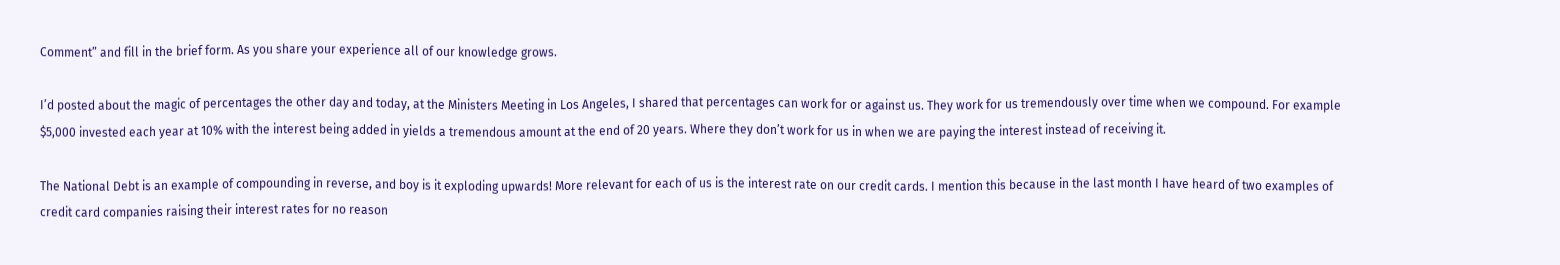Comment” and fill in the brief form. As you share your experience all of our knowledge grows.

I’d posted about the magic of percentages the other day and today, at the Ministers Meeting in Los Angeles, I shared that percentages can work for or against us. They work for us tremendously over time when we compound. For example $5,000 invested each year at 10% with the interest being added in yields a tremendous amount at the end of 20 years. Where they don’t work for us in when we are paying the interest instead of receiving it.

The National Debt is an example of compounding in reverse, and boy is it exploding upwards! More relevant for each of us is the interest rate on our credit cards. I mention this because in the last month I have heard of two examples of credit card companies raising their interest rates for no reason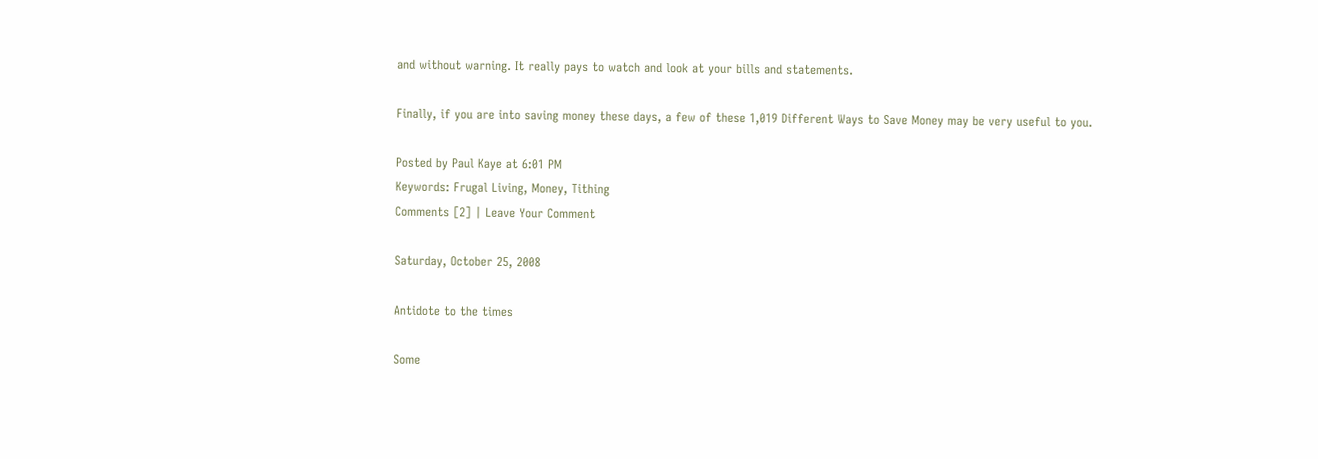and without warning. It really pays to watch and look at your bills and statements.

Finally, if you are into saving money these days, a few of these 1,019 Different Ways to Save Money may be very useful to you.

Posted by Paul Kaye at 6:01 PM
Keywords: Frugal Living, Money, Tithing
Comments [2] | Leave Your Comment

Saturday, October 25, 2008

Antidote to the times

Some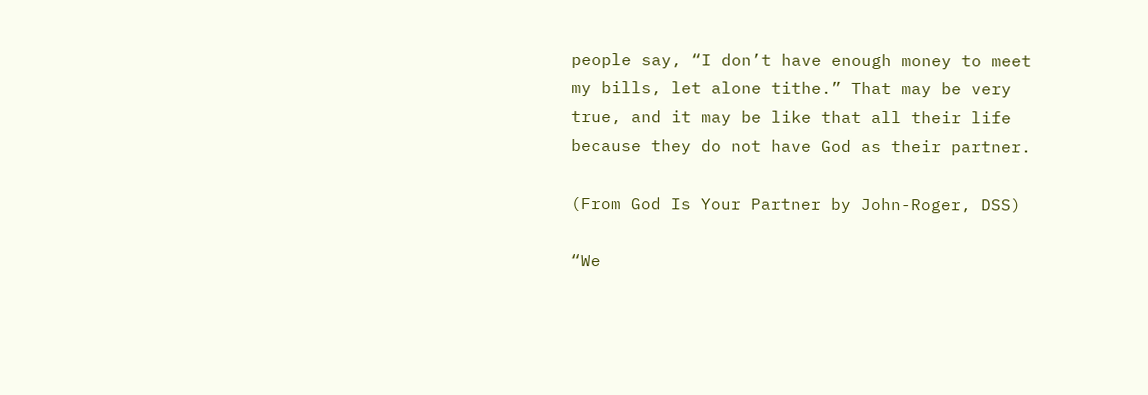people say, “I don’t have enough money to meet my bills, let alone tithe.” That may be very true, and it may be like that all their life because they do not have God as their partner.

(From God Is Your Partner by John-Roger, DSS)

“We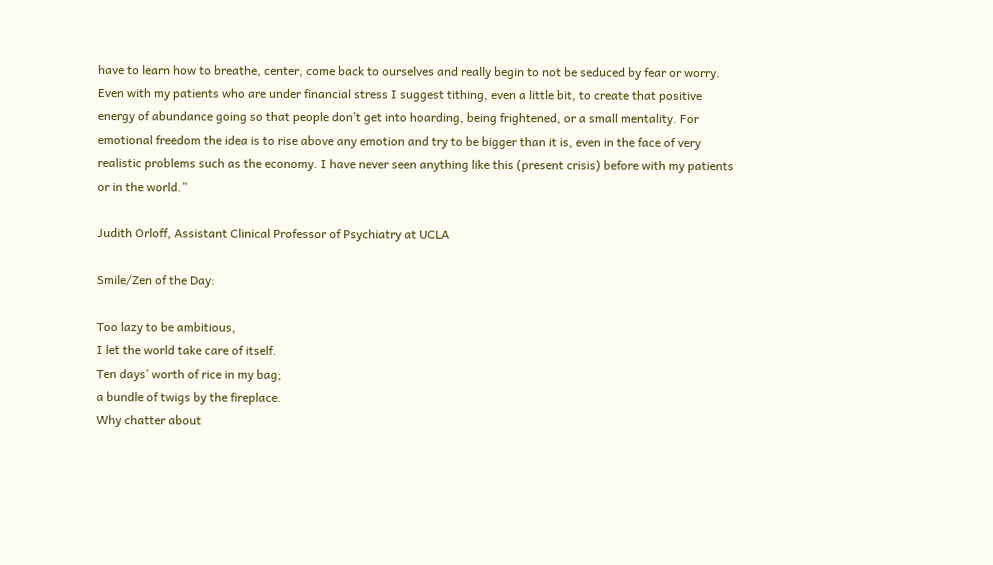have to learn how to breathe, center, come back to ourselves and really begin to not be seduced by fear or worry. Even with my patients who are under financial stress I suggest tithing, even a little bit, to create that positive energy of abundance going so that people don’t get into hoarding, being frightened, or a small mentality. For emotional freedom the idea is to rise above any emotion and try to be bigger than it is, even in the face of very realistic problems such as the economy. I have never seen anything like this (present crisis) before with my patients or in the world.”

Judith Orloff, Assistant Clinical Professor of Psychiatry at UCLA

Smile/Zen of the Day:

Too lazy to be ambitious,
I let the world take care of itself.
Ten days’ worth of rice in my bag;
a bundle of twigs by the fireplace.
Why chatter about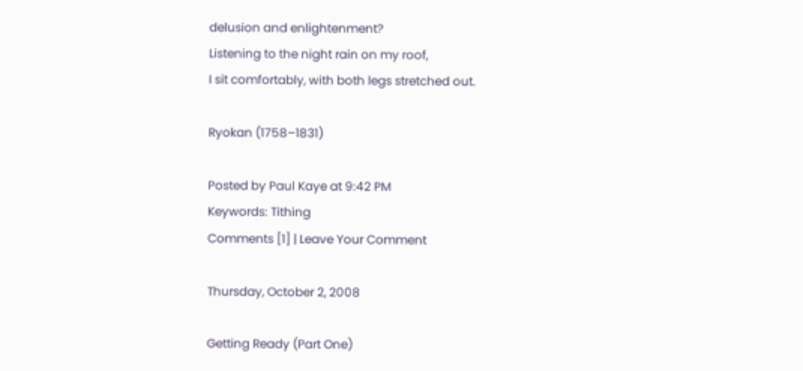delusion and enlightenment?
Listening to the night rain on my roof,
I sit comfortably, with both legs stretched out.

Ryokan (1758–1831)

Posted by Paul Kaye at 9:42 PM
Keywords: Tithing
Comments [1] | Leave Your Comment

Thursday, October 2, 2008

Getting Ready (Part One)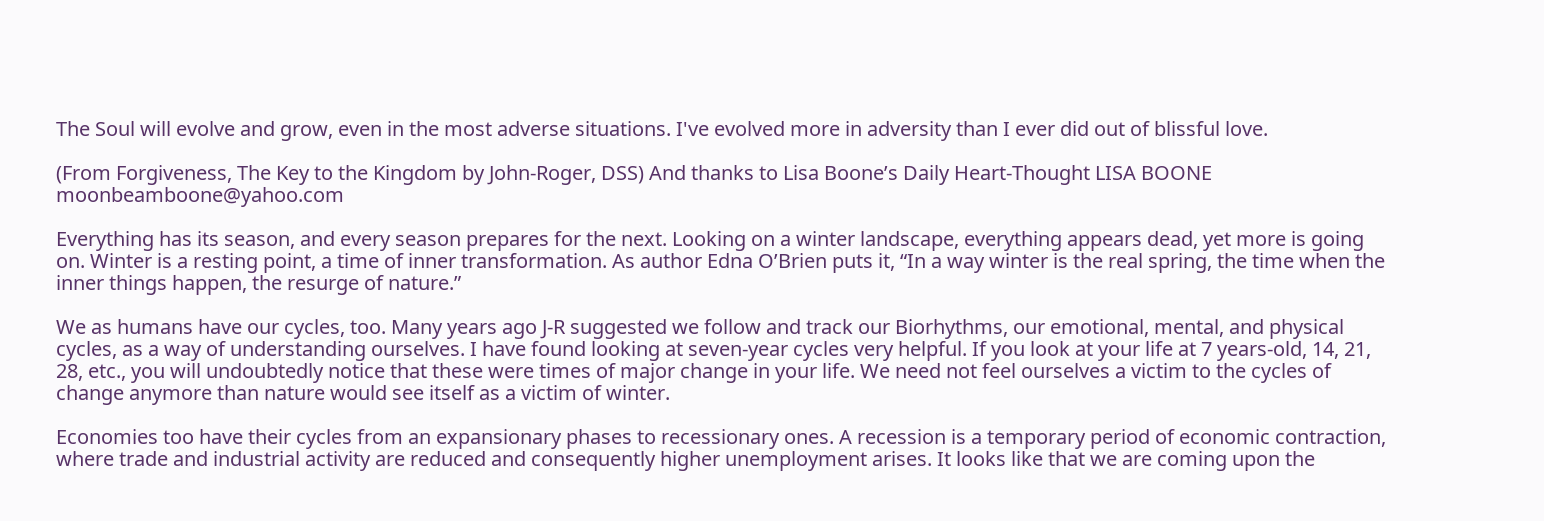The Soul will evolve and grow, even in the most adverse situations. I've evolved more in adversity than I ever did out of blissful love.

(From Forgiveness, The Key to the Kingdom by John-Roger, DSS) And thanks to Lisa Boone’s Daily Heart-Thought LISA BOONE moonbeamboone@yahoo.com

Everything has its season, and every season prepares for the next. Looking on a winter landscape, everything appears dead, yet more is going on. Winter is a resting point, a time of inner transformation. As author Edna O’Brien puts it, “In a way winter is the real spring, the time when the inner things happen, the resurge of nature.”

We as humans have our cycles, too. Many years ago J-R suggested we follow and track our Biorhythms, our emotional, mental, and physical cycles, as a way of understanding ourselves. I have found looking at seven-year cycles very helpful. If you look at your life at 7 years-old, 14, 21, 28, etc., you will undoubtedly notice that these were times of major change in your life. We need not feel ourselves a victim to the cycles of change anymore than nature would see itself as a victim of winter.

Economies too have their cycles from an expansionary phases to recessionary ones. A recession is a temporary period of economic contraction, where trade and industrial activity are reduced and consequently higher unemployment arises. It looks like that we are coming upon the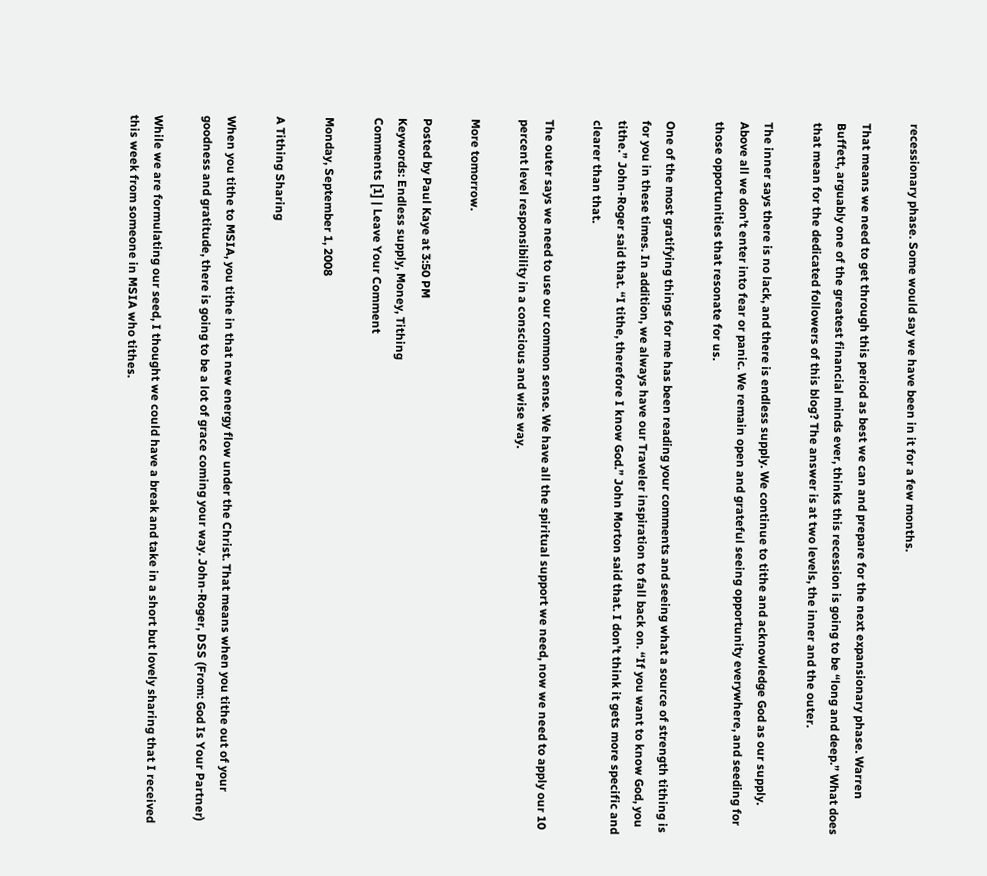recessionary phase. Some would say we have been in it for a few months.

That means we need to get through this period as best we can and prepare for the next expansionary phase. Warren Buffett, arguably one of the greatest financial minds ever, thinks this recession is going to be “long and deep.” What does that mean for the dedicated followers of this blog? The answer is at two levels, the inner and the outer.

The inner says there is no lack, and there is endless supply. We continue to tithe and acknowledge God as our supply. Above all we don’t enter into fear or panic. We remain open and grateful seeing opportunity everywhere, and seeding for those opportunities that resonate for us.

One of the most gratifying things for me has been reading your comments and seeing what a source of strength tithing is for you in these times. In addition, we always have our Traveler inspiration to fall back on. “If you want to know God, you tithe.” John-Roger said that. “I tithe, therefore I know God.” John Morton said that. I don’t think it gets more specific and clearer than that.

The outer says we need to use our common sense. We have all the spiritual support we need, now we need to apply our 10 percent level responsibility in a conscious and wise way.

More tomorrow.

Posted by Paul Kaye at 3:50 PM
Keywords: Endless supply, Money, Tithing
Comments [1] | Leave Your Comment

Monday, September 1, 2008

A Tithing Sharing

When you tithe to MSIA, you tithe in that new energy flow under the Christ. That means when you tithe out of your goodness and gratitude, there is going to be a lot of grace coming your way. John-Roger, DSS (From: God Is Your Partner)

While we are formulating our seed, I thought we could have a break and take in a short but lovely sharing that I received this week from someone in MSIA who tithes.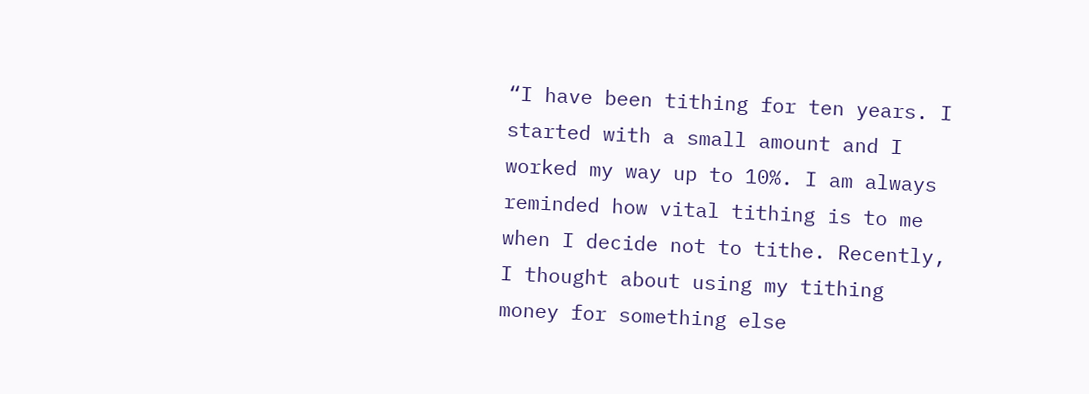“I have been tithing for ten years. I started with a small amount and I worked my way up to 10%. I am always reminded how vital tithing is to me when I decide not to tithe. Recently, I thought about using my tithing money for something else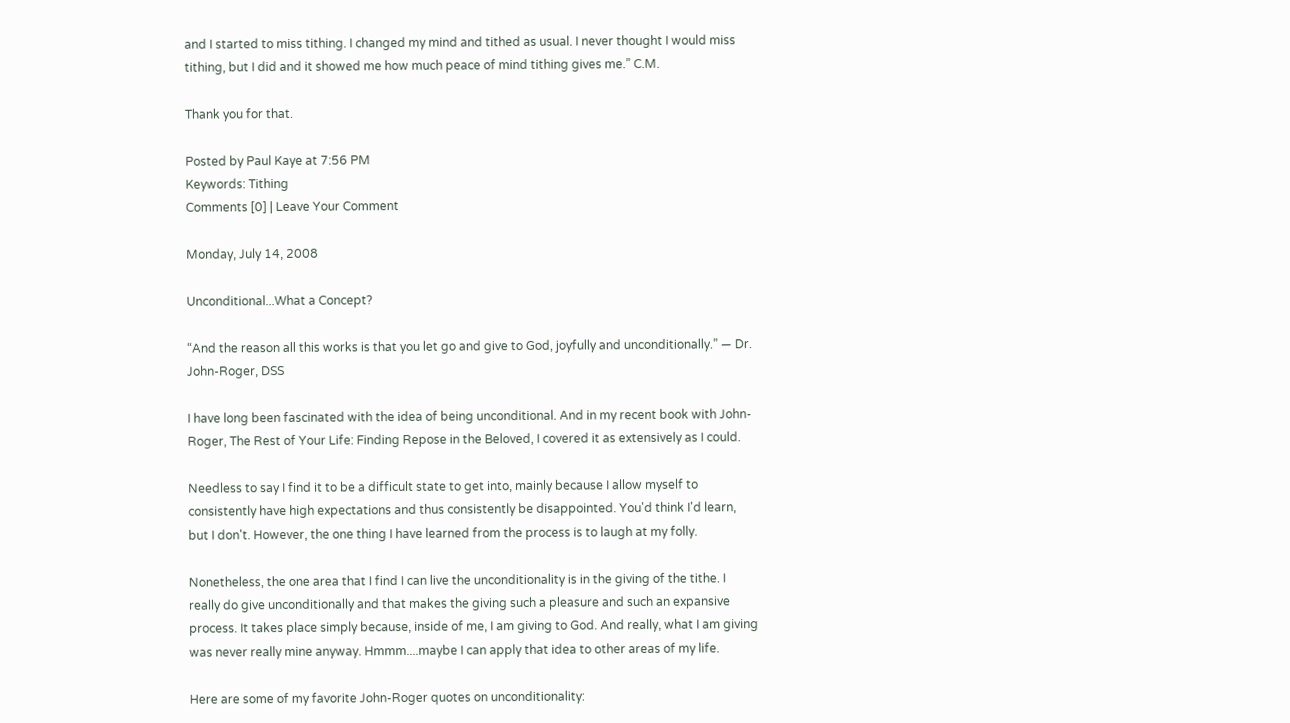and I started to miss tithing. I changed my mind and tithed as usual. I never thought I would miss tithing, but I did and it showed me how much peace of mind tithing gives me.” C.M.

Thank you for that.

Posted by Paul Kaye at 7:56 PM
Keywords: Tithing
Comments [0] | Leave Your Comment

Monday, July 14, 2008

Unconditional...What a Concept?

“And the reason all this works is that you let go and give to God, joyfully and unconditionally.” — Dr. John-Roger, DSS

I have long been fascinated with the idea of being unconditional. And in my recent book with John-Roger, The Rest of Your Life: Finding Repose in the Beloved, I covered it as extensively as I could.

Needless to say I find it to be a difficult state to get into, mainly because I allow myself to consistently have high expectations and thus consistently be disappointed. You'd think I'd learn, but I don't. However, the one thing I have learned from the process is to laugh at my folly.

Nonetheless, the one area that I find I can live the unconditionality is in the giving of the tithe. I really do give unconditionally and that makes the giving such a pleasure and such an expansive process. It takes place simply because, inside of me, I am giving to God. And really, what I am giving was never really mine anyway. Hmmm....maybe I can apply that idea to other areas of my life.

Here are some of my favorite John-Roger quotes on unconditionality: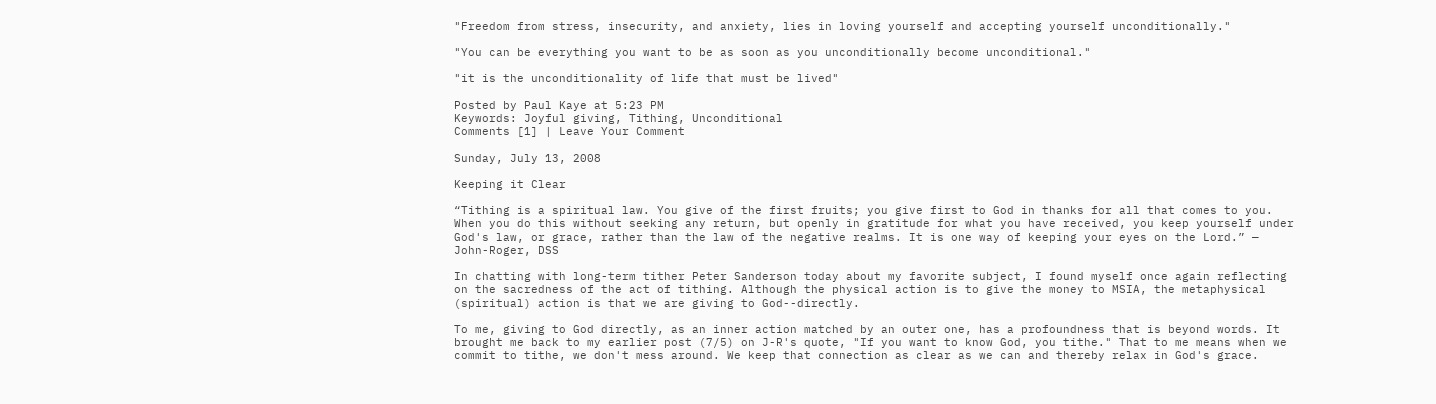"Freedom from stress, insecurity, and anxiety, lies in loving yourself and accepting yourself unconditionally."

"You can be everything you want to be as soon as you unconditionally become unconditional."

"it is the unconditionality of life that must be lived"

Posted by Paul Kaye at 5:23 PM
Keywords: Joyful giving, Tithing, Unconditional
Comments [1] | Leave Your Comment

Sunday, July 13, 2008

Keeping it Clear

“Tithing is a spiritual law. You give of the first fruits; you give first to God in thanks for all that comes to you. When you do this without seeking any return, but openly in gratitude for what you have received, you keep yourself under God's law, or grace, rather than the law of the negative realms. It is one way of keeping your eyes on the Lord.” —  John-Roger, DSS

In chatting with long-term tither Peter Sanderson today about my favorite subject, I found myself once again reflecting on the sacredness of the act of tithing. Although the physical action is to give the money to MSIA, the metaphysical (spiritual) action is that we are giving to God--directly.

To me, giving to God directly, as an inner action matched by an outer one, has a profoundness that is beyond words. It brought me back to my earlier post (7/5) on J-R's quote, "If you want to know God, you tithe." That to me means when we commit to tithe, we don't mess around. We keep that connection as clear as we can and thereby relax in God's grace.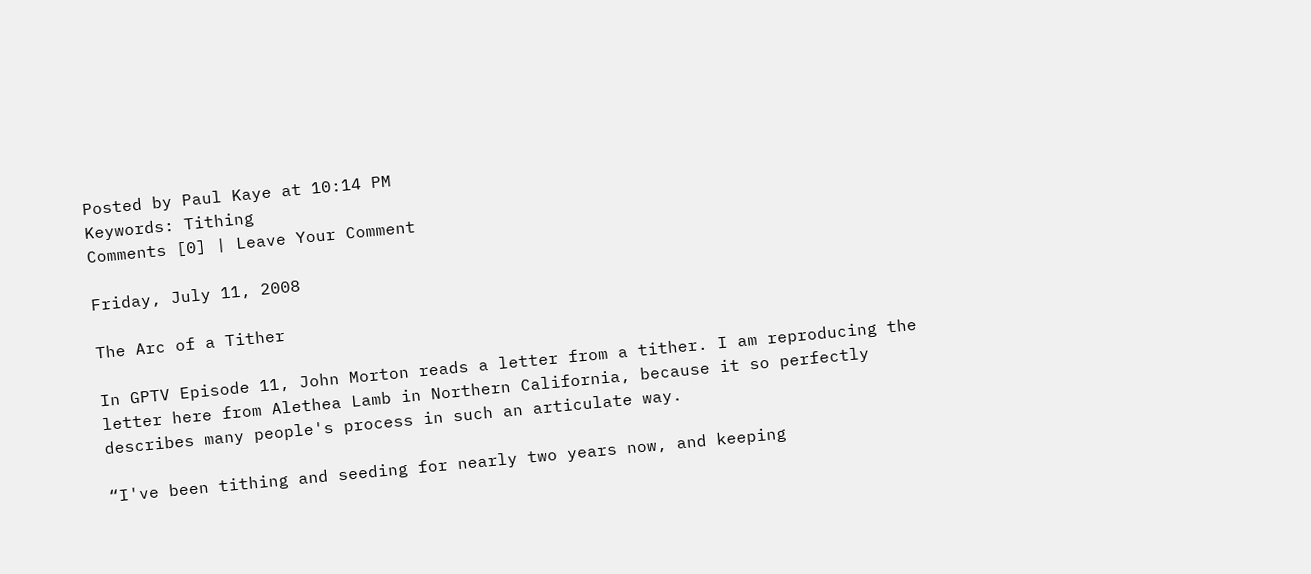Posted by Paul Kaye at 10:14 PM
Keywords: Tithing
Comments [0] | Leave Your Comment

Friday, July 11, 2008

The Arc of a Tither

In GPTV Episode 11, John Morton reads a letter from a tither. I am reproducing the letter here from Alethea Lamb in Northern California, because it so perfectly describes many people's process in such an articulate way.

“I've been tithing and seeding for nearly two years now, and keeping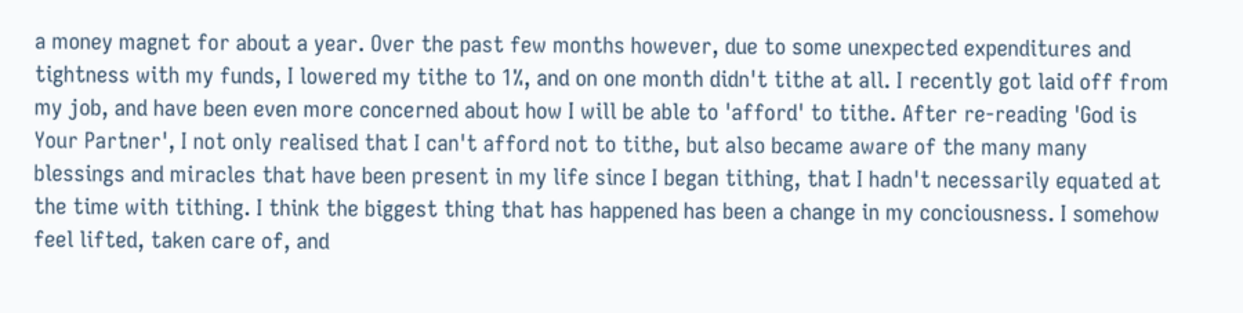a money magnet for about a year. Over the past few months however, due to some unexpected expenditures and tightness with my funds, I lowered my tithe to 1%, and on one month didn't tithe at all. I recently got laid off from my job, and have been even more concerned about how I will be able to 'afford' to tithe. After re-reading 'God is Your Partner', I not only realised that I can't afford not to tithe, but also became aware of the many many blessings and miracles that have been present in my life since I began tithing, that I hadn't necessarily equated at the time with tithing. I think the biggest thing that has happened has been a change in my conciousness. I somehow feel lifted, taken care of, and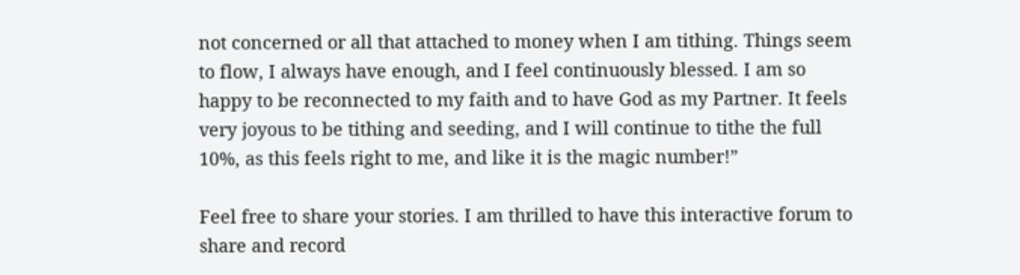not concerned or all that attached to money when I am tithing. Things seem to flow, I always have enough, and I feel continuously blessed. I am so happy to be reconnected to my faith and to have God as my Partner. It feels very joyous to be tithing and seeding, and I will continue to tithe the full 10%, as this feels right to me, and like it is the magic number!”

Feel free to share your stories. I am thrilled to have this interactive forum to share and record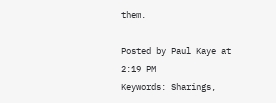them.

Posted by Paul Kaye at 2:19 PM
Keywords: Sharings,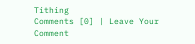Tithing
Comments [0] | Leave Your Comment